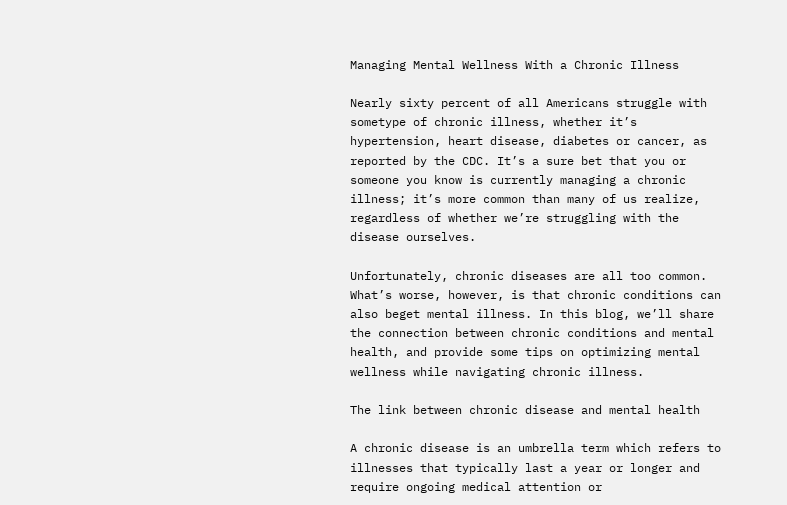Managing Mental Wellness With a Chronic Illness

Nearly sixty percent of all Americans struggle with sometype of chronic illness, whether it’s hypertension, heart disease, diabetes or cancer, as reported by the CDC. It’s a sure bet that you or someone you know is currently managing a chronic illness; it’s more common than many of us realize, regardless of whether we’re struggling with the disease ourselves.

Unfortunately, chronic diseases are all too common. What’s worse, however, is that chronic conditions can also beget mental illness. In this blog, we’ll share the connection between chronic conditions and mental health, and provide some tips on optimizing mental wellness while navigating chronic illness.

The link between chronic disease and mental health

A chronic disease is an umbrella term which refers to illnesses that typically last a year or longer and require ongoing medical attention or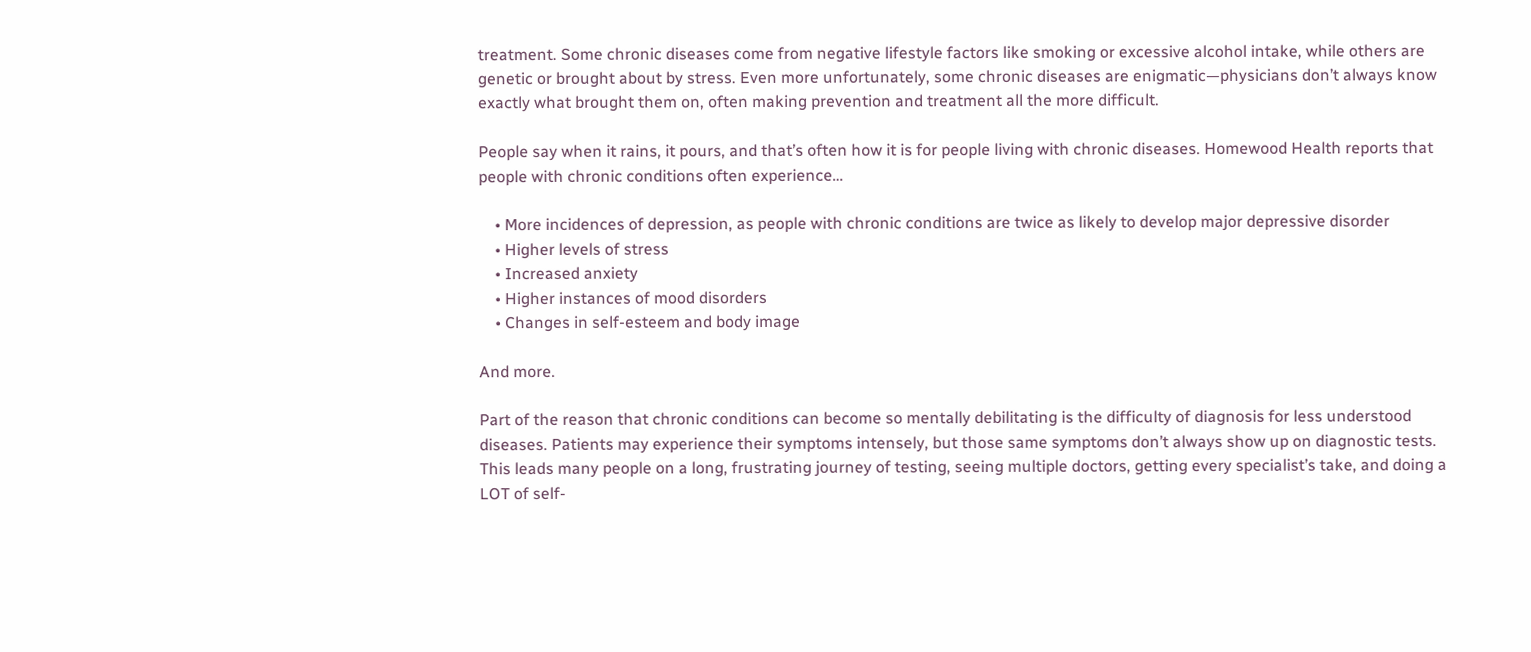treatment. Some chronic diseases come from negative lifestyle factors like smoking or excessive alcohol intake, while others are genetic or brought about by stress. Even more unfortunately, some chronic diseases are enigmatic—physicians don’t always know exactly what brought them on, often making prevention and treatment all the more difficult.

People say when it rains, it pours, and that’s often how it is for people living with chronic diseases. Homewood Health reports that people with chronic conditions often experience…

    • More incidences of depression, as people with chronic conditions are twice as likely to develop major depressive disorder
    • Higher levels of stress
    • Increased anxiety
    • Higher instances of mood disorders
    • Changes in self-esteem and body image

And more.

Part of the reason that chronic conditions can become so mentally debilitating is the difficulty of diagnosis for less understood diseases. Patients may experience their symptoms intensely, but those same symptoms don’t always show up on diagnostic tests. This leads many people on a long, frustrating journey of testing, seeing multiple doctors, getting every specialist’s take, and doing a LOT of self-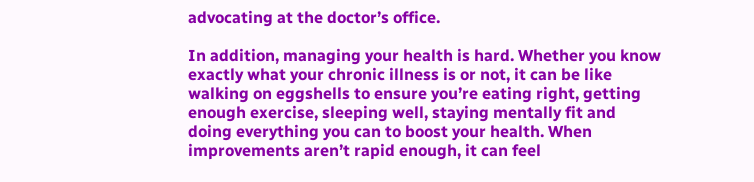advocating at the doctor’s office.

In addition, managing your health is hard. Whether you know exactly what your chronic illness is or not, it can be like walking on eggshells to ensure you’re eating right, getting enough exercise, sleeping well, staying mentally fit and doing everything you can to boost your health. When improvements aren’t rapid enough, it can feel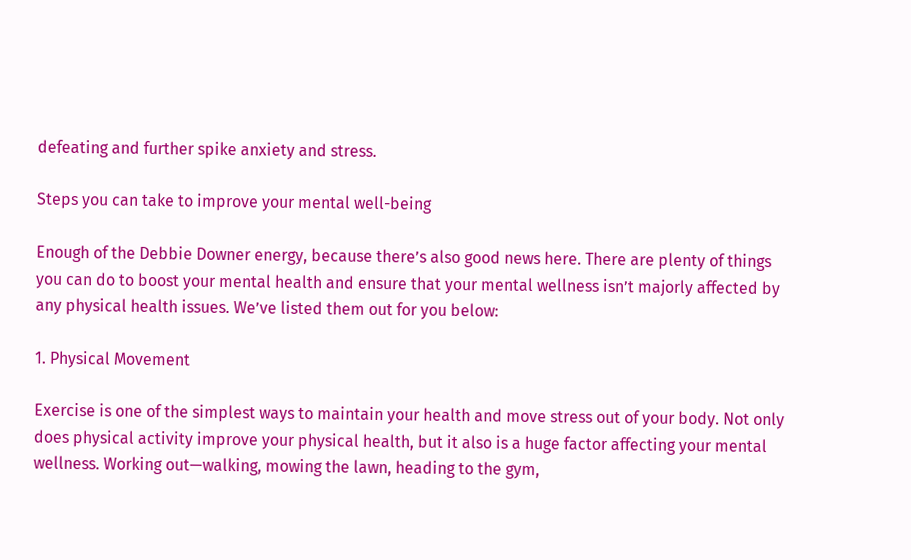defeating and further spike anxiety and stress.

Steps you can take to improve your mental well-being

Enough of the Debbie Downer energy, because there’s also good news here. There are plenty of things you can do to boost your mental health and ensure that your mental wellness isn’t majorly affected by any physical health issues. We’ve listed them out for you below:

1. Physical Movement

Exercise is one of the simplest ways to maintain your health and move stress out of your body. Not only does physical activity improve your physical health, but it also is a huge factor affecting your mental wellness. Working out—walking, mowing the lawn, heading to the gym,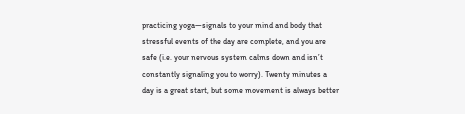practicing yoga—signals to your mind and body that stressful events of the day are complete, and you are safe (i.e. your nervous system calms down and isn’t constantly signaling you to worry). Twenty minutes a day is a great start, but some movement is always better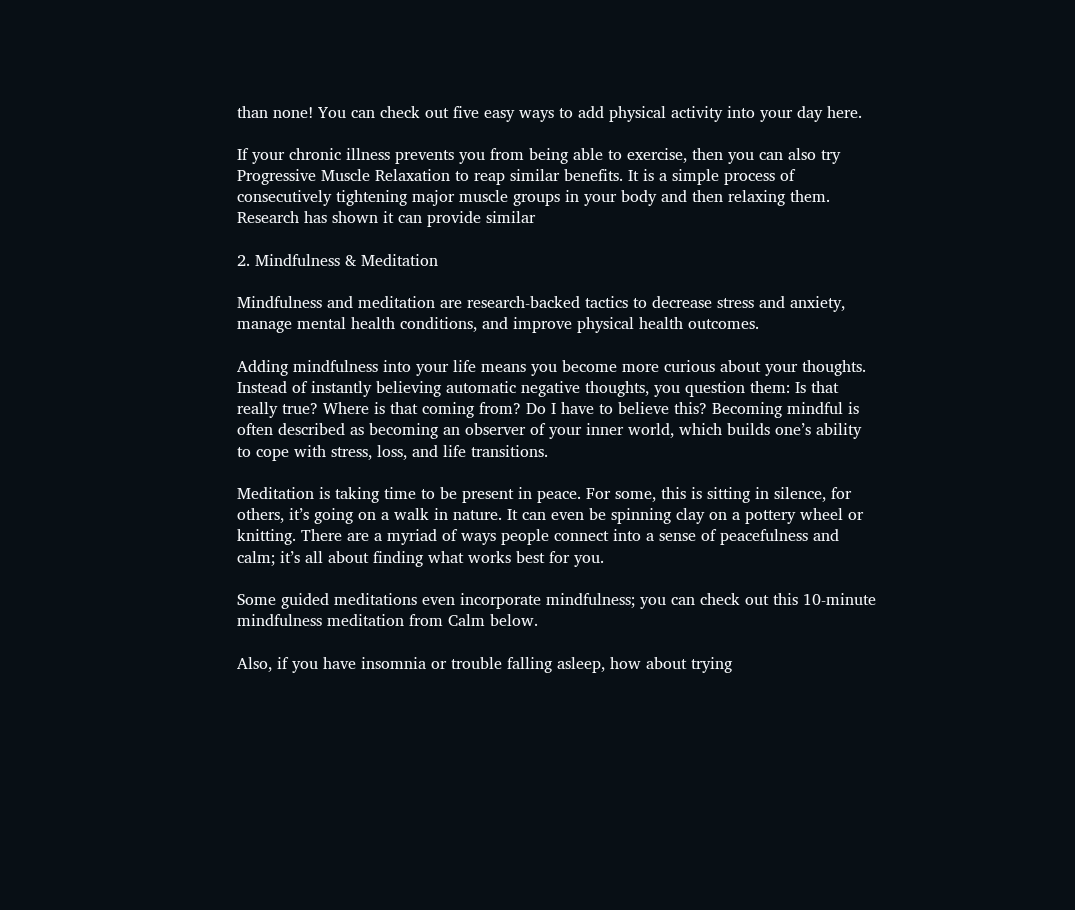than none! You can check out five easy ways to add physical activity into your day here.

If your chronic illness prevents you from being able to exercise, then you can also try Progressive Muscle Relaxation to reap similar benefits. It is a simple process of consecutively tightening major muscle groups in your body and then relaxing them. Research has shown it can provide similar

2. Mindfulness & Meditation

Mindfulness and meditation are research-backed tactics to decrease stress and anxiety, manage mental health conditions, and improve physical health outcomes.

Adding mindfulness into your life means you become more curious about your thoughts. Instead of instantly believing automatic negative thoughts, you question them: Is that really true? Where is that coming from? Do I have to believe this? Becoming mindful is often described as becoming an observer of your inner world, which builds one’s ability to cope with stress, loss, and life transitions.

Meditation is taking time to be present in peace. For some, this is sitting in silence, for others, it’s going on a walk in nature. It can even be spinning clay on a pottery wheel or knitting. There are a myriad of ways people connect into a sense of peacefulness and calm; it’s all about finding what works best for you.

Some guided meditations even incorporate mindfulness; you can check out this 10-minute mindfulness meditation from Calm below.

Also, if you have insomnia or trouble falling asleep, how about trying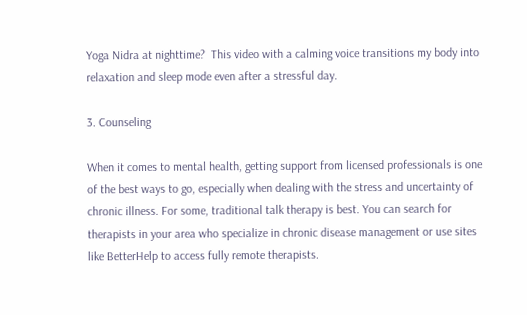Yoga Nidra at nighttime?  This video with a calming voice transitions my body into relaxation and sleep mode even after a stressful day.

3. Counseling

When it comes to mental health, getting support from licensed professionals is one of the best ways to go, especially when dealing with the stress and uncertainty of chronic illness. For some, traditional talk therapy is best. You can search for therapists in your area who specialize in chronic disease management or use sites like BetterHelp to access fully remote therapists.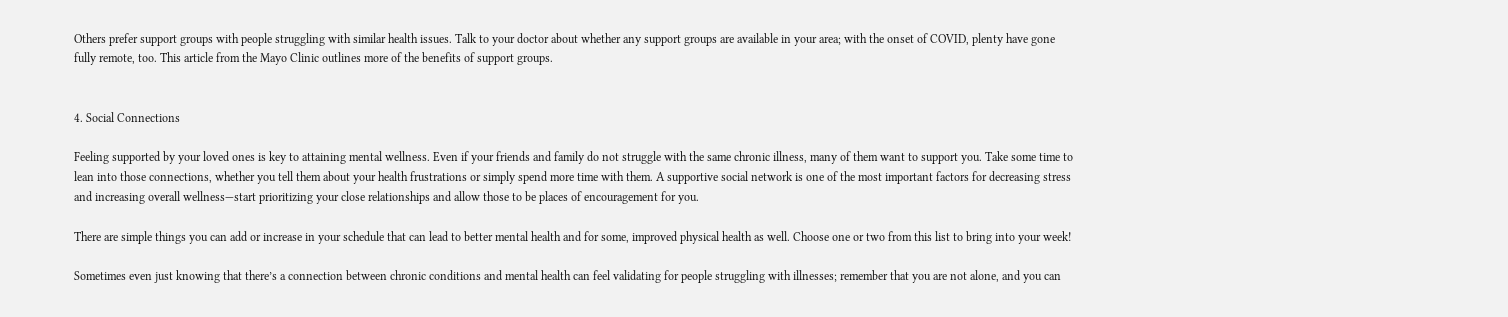Others prefer support groups with people struggling with similar health issues. Talk to your doctor about whether any support groups are available in your area; with the onset of COVID, plenty have gone fully remote, too. This article from the Mayo Clinic outlines more of the benefits of support groups.


4. Social Connections

Feeling supported by your loved ones is key to attaining mental wellness. Even if your friends and family do not struggle with the same chronic illness, many of them want to support you. Take some time to lean into those connections, whether you tell them about your health frustrations or simply spend more time with them. A supportive social network is one of the most important factors for decreasing stress and increasing overall wellness—start prioritizing your close relationships and allow those to be places of encouragement for you.

There are simple things you can add or increase in your schedule that can lead to better mental health and for some, improved physical health as well. Choose one or two from this list to bring into your week!

Sometimes even just knowing that there’s a connection between chronic conditions and mental health can feel validating for people struggling with illnesses; remember that you are not alone, and you can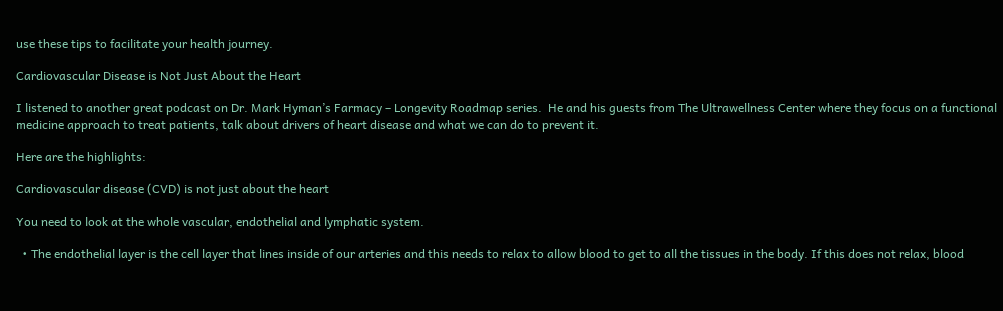use these tips to facilitate your health journey.

Cardiovascular Disease is Not Just About the Heart

I listened to another great podcast on Dr. Mark Hyman’s Farmacy – Longevity Roadmap series.  He and his guests from The Ultrawellness Center where they focus on a functional medicine approach to treat patients, talk about drivers of heart disease and what we can do to prevent it.

Here are the highlights:

Cardiovascular disease (CVD) is not just about the heart

You need to look at the whole vascular, endothelial and lymphatic system.

  • The endothelial layer is the cell layer that lines inside of our arteries and this needs to relax to allow blood to get to all the tissues in the body. If this does not relax, blood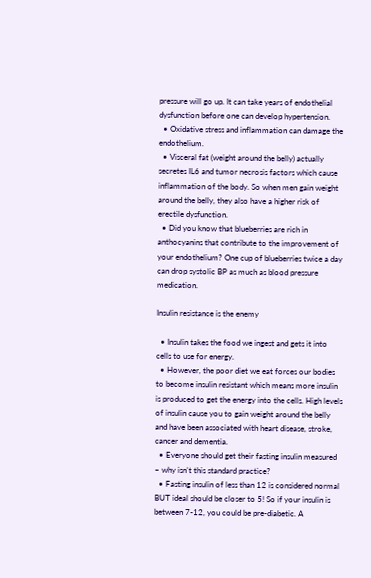pressure will go up. It can take years of endothelial dysfunction before one can develop hypertension.
  • Oxidative stress and inflammation can damage the endothelium.
  • Visceral fat (weight around the belly) actually secretes IL6 and tumor necrosis factors which cause inflammation of the body. So when men gain weight around the belly, they also have a higher risk of erectile dysfunction.
  • Did you know that blueberries are rich in anthocyanins that contribute to the improvement of your endothelium? One cup of blueberries twice a day can drop systolic BP as much as blood pressure medication.

Insulin resistance is the enemy

  • Insulin takes the food we ingest and gets it into cells to use for energy.
  • However, the poor diet we eat forces our bodies to become insulin resistant which means more insulin is produced to get the energy into the cells. High levels of insulin cause you to gain weight around the belly and have been associated with heart disease, stroke, cancer and dementia.
  • Everyone should get their fasting insulin measured – why isn’t this standard practice?
  • Fasting insulin of less than 12 is considered normal BUT ideal should be closer to 5! So if your insulin is between 7-12, you could be pre-diabetic. A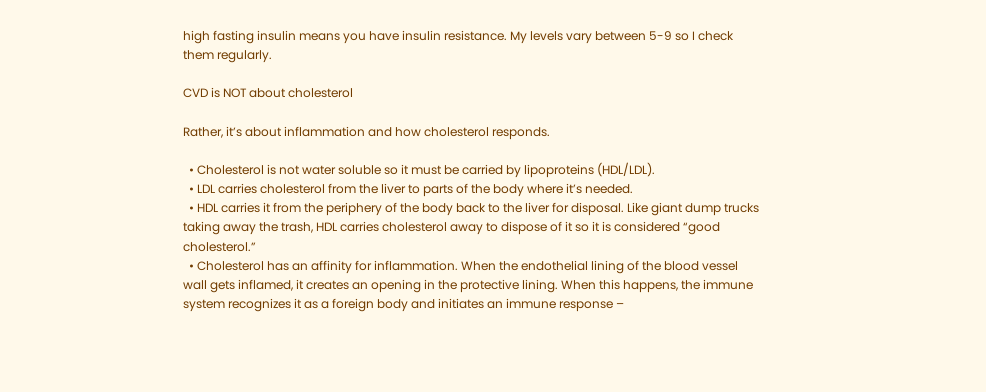high fasting insulin means you have insulin resistance. My levels vary between 5-9 so I check them regularly.

CVD is NOT about cholesterol

Rather, it’s about inflammation and how cholesterol responds.

  • Cholesterol is not water soluble so it must be carried by lipoproteins (HDL/LDL).
  • LDL carries cholesterol from the liver to parts of the body where it’s needed.
  • HDL carries it from the periphery of the body back to the liver for disposal. Like giant dump trucks taking away the trash, HDL carries cholesterol away to dispose of it so it is considered “good cholesterol.”
  • Cholesterol has an affinity for inflammation. When the endothelial lining of the blood vessel wall gets inflamed, it creates an opening in the protective lining. When this happens, the immune system recognizes it as a foreign body and initiates an immune response –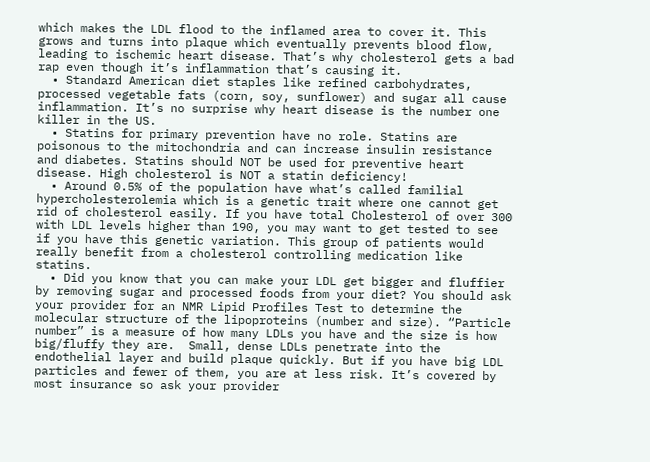which makes the LDL flood to the inflamed area to cover it. This grows and turns into plaque which eventually prevents blood flow, leading to ischemic heart disease. That’s why cholesterol gets a bad rap even though it’s inflammation that’s causing it.
  • Standard American diet staples like refined carbohydrates, processed vegetable fats (corn, soy, sunflower) and sugar all cause inflammation. It’s no surprise why heart disease is the number one killer in the US.
  • Statins for primary prevention have no role. Statins are poisonous to the mitochondria and can increase insulin resistance and diabetes. Statins should NOT be used for preventive heart disease. High cholesterol is NOT a statin deficiency!
  • Around 0.5% of the population have what’s called familial hypercholesterolemia which is a genetic trait where one cannot get rid of cholesterol easily. If you have total Cholesterol of over 300 with LDL levels higher than 190, you may want to get tested to see if you have this genetic variation. This group of patients would really benefit from a cholesterol controlling medication like statins.
  • Did you know that you can make your LDL get bigger and fluffier by removing sugar and processed foods from your diet? You should ask your provider for an NMR Lipid Profiles Test to determine the molecular structure of the lipoproteins (number and size). “Particle number” is a measure of how many LDLs you have and the size is how big/fluffy they are.  Small, dense LDLs penetrate into the endothelial layer and build plaque quickly. But if you have big LDL particles and fewer of them, you are at less risk. It’s covered by most insurance so ask your provider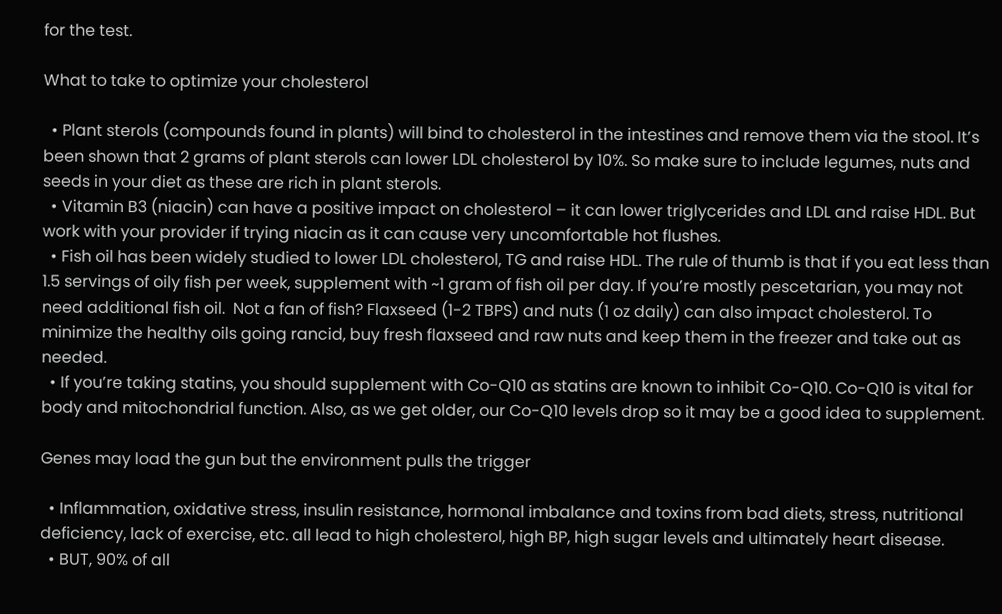for the test.

What to take to optimize your cholesterol

  • Plant sterols (compounds found in plants) will bind to cholesterol in the intestines and remove them via the stool. It’s been shown that 2 grams of plant sterols can lower LDL cholesterol by 10%. So make sure to include legumes, nuts and seeds in your diet as these are rich in plant sterols.
  • Vitamin B3 (niacin) can have a positive impact on cholesterol – it can lower triglycerides and LDL and raise HDL. But work with your provider if trying niacin as it can cause very uncomfortable hot flushes.
  • Fish oil has been widely studied to lower LDL cholesterol, TG and raise HDL. The rule of thumb is that if you eat less than 1.5 servings of oily fish per week, supplement with ~1 gram of fish oil per day. If you’re mostly pescetarian, you may not need additional fish oil.  Not a fan of fish? Flaxseed (1-2 TBPS) and nuts (1 oz daily) can also impact cholesterol. To minimize the healthy oils going rancid, buy fresh flaxseed and raw nuts and keep them in the freezer and take out as needed.
  • If you’re taking statins, you should supplement with Co-Q10 as statins are known to inhibit Co-Q10. Co-Q10 is vital for body and mitochondrial function. Also, as we get older, our Co-Q10 levels drop so it may be a good idea to supplement.

Genes may load the gun but the environment pulls the trigger

  • Inflammation, oxidative stress, insulin resistance, hormonal imbalance and toxins from bad diets, stress, nutritional deficiency, lack of exercise, etc. all lead to high cholesterol, high BP, high sugar levels and ultimately heart disease.
  • BUT, 90% of all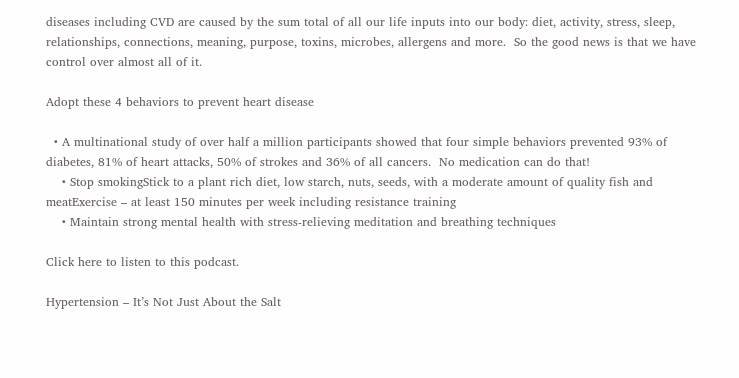diseases including CVD are caused by the sum total of all our life inputs into our body: diet, activity, stress, sleep, relationships, connections, meaning, purpose, toxins, microbes, allergens and more.  So the good news is that we have control over almost all of it.

Adopt these 4 behaviors to prevent heart disease

  • A multinational study of over half a million participants showed that four simple behaviors prevented 93% of diabetes, 81% of heart attacks, 50% of strokes and 36% of all cancers.  No medication can do that!
    • Stop smokingStick to a plant rich diet, low starch, nuts, seeds, with a moderate amount of quality fish and meatExercise – at least 150 minutes per week including resistance training
    • Maintain strong mental health with stress-relieving meditation and breathing techniques

Click here to listen to this podcast.

Hypertension – It’s Not Just About the Salt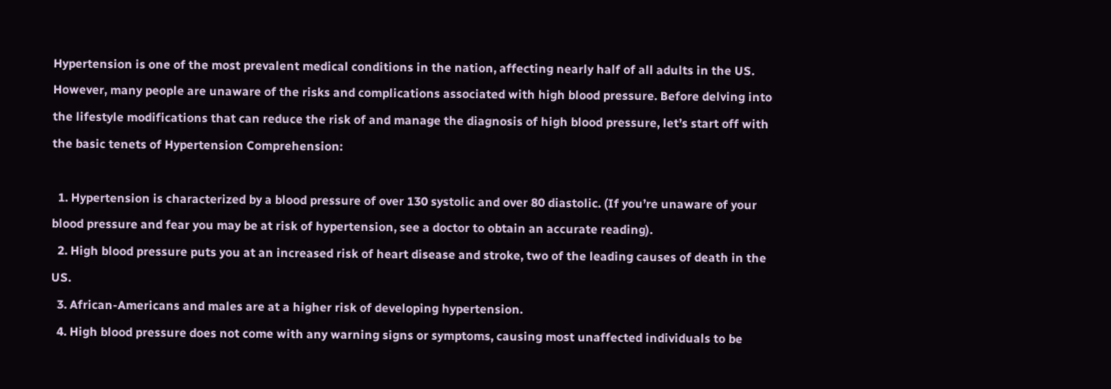Hypertension is one of the most prevalent medical conditions in the nation, affecting nearly half of all adults in the US. However, many people are unaware of the risks and complications associated with high blood pressure. Before delving into the lifestyle modifications that can reduce the risk of and manage the diagnosis of high blood pressure, let’s start off with the basic tenets of Hypertension Comprehension:

  1. Hypertension is characterized by a blood pressure of over 130 systolic and over 80 diastolic. (If you’re unaware of your blood pressure and fear you may be at risk of hypertension, see a doctor to obtain an accurate reading).
  2. High blood pressure puts you at an increased risk of heart disease and stroke, two of the leading causes of death in the US.
  3. African-Americans and males are at a higher risk of developing hypertension.
  4. High blood pressure does not come with any warning signs or symptoms, causing most unaffected individuals to be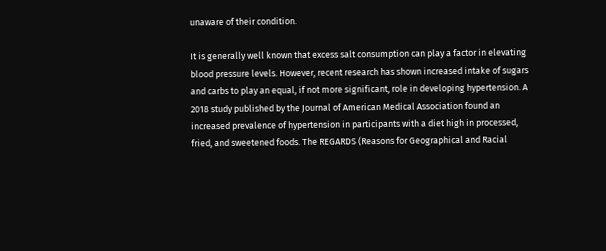unaware of their condition.

It is generally well known that excess salt consumption can play a factor in elevating blood pressure levels. However, recent research has shown increased intake of sugars and carbs to play an equal, if not more significant, role in developing hypertension. A 2018 study published by the Journal of American Medical Association found an increased prevalence of hypertension in participants with a diet high in processed, fried, and sweetened foods. The REGARDS (Reasons for Geographical and Racial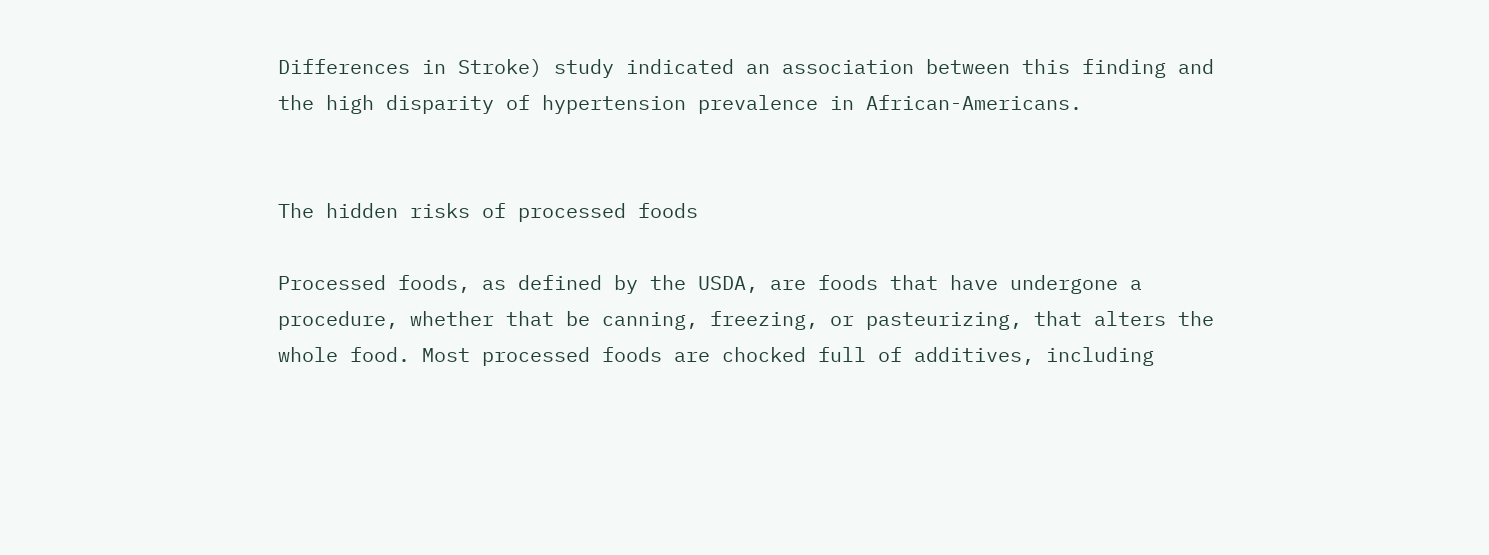Differences in Stroke) study indicated an association between this finding and the high disparity of hypertension prevalence in African-Americans.


The hidden risks of processed foods

Processed foods, as defined by the USDA, are foods that have undergone a procedure, whether that be canning, freezing, or pasteurizing, that alters the whole food. Most processed foods are chocked full of additives, including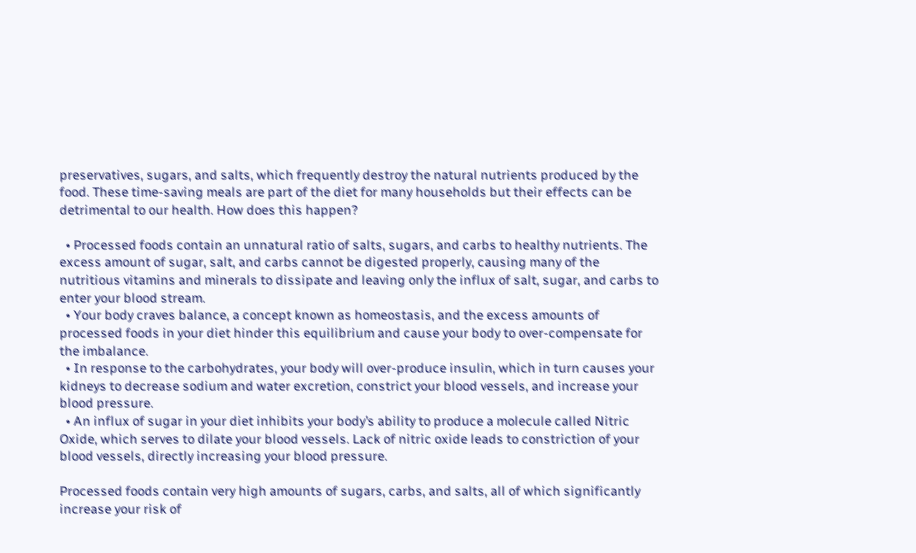preservatives, sugars, and salts, which frequently destroy the natural nutrients produced by the food. These time-saving meals are part of the diet for many households but their effects can be detrimental to our health. How does this happen?

  • Processed foods contain an unnatural ratio of salts, sugars, and carbs to healthy nutrients. The excess amount of sugar, salt, and carbs cannot be digested properly, causing many of the nutritious vitamins and minerals to dissipate and leaving only the influx of salt, sugar, and carbs to enter your blood stream.
  • Your body craves balance, a concept known as homeostasis, and the excess amounts of processed foods in your diet hinder this equilibrium and cause your body to over-compensate for the imbalance.
  • In response to the carbohydrates, your body will over-produce insulin, which in turn causes your kidneys to decrease sodium and water excretion, constrict your blood vessels, and increase your blood pressure.
  • An influx of sugar in your diet inhibits your body’s ability to produce a molecule called Nitric Oxide, which serves to dilate your blood vessels. Lack of nitric oxide leads to constriction of your blood vessels, directly increasing your blood pressure.

Processed foods contain very high amounts of sugars, carbs, and salts, all of which significantly increase your risk of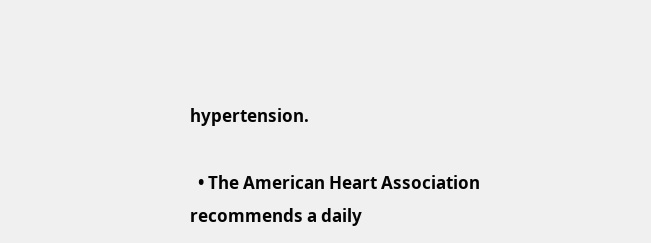hypertension.

  • The American Heart Association recommends a daily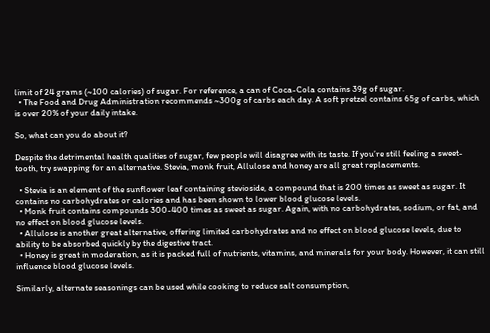limit of 24 grams (~100 calories) of sugar. For reference, a can of Coca-Cola contains 39g of sugar.
  • The Food and Drug Administration recommends ~300g of carbs each day. A soft pretzel contains 65g of carbs, which is over 20% of your daily intake.

So, what can you do about it?

Despite the detrimental health qualities of sugar, few people will disagree with its taste. If you’re still feeling a sweet-tooth, try swapping for an alternative. Stevia, monk fruit, Allulose and honey are all great replacements.

  • Stevia is an element of the sunflower leaf containing stevioside, a compound that is 200 times as sweet as sugar. It contains no carbohydrates or calories and has been shown to lower blood glucose levels.
  • Monk fruit contains compounds 300-400 times as sweet as sugar. Again, with no carbohydrates, sodium, or fat, and no effect on blood glucose levels.
  • Allulose is another great alternative, offering limited carbohydrates and no effect on blood glucose levels, due to ability to be absorbed quickly by the digestive tract.
  • Honey is great in moderation, as it is packed full of nutrients, vitamins, and minerals for your body. However, it can still influence blood glucose levels.

Similarly, alternate seasonings can be used while cooking to reduce salt consumption,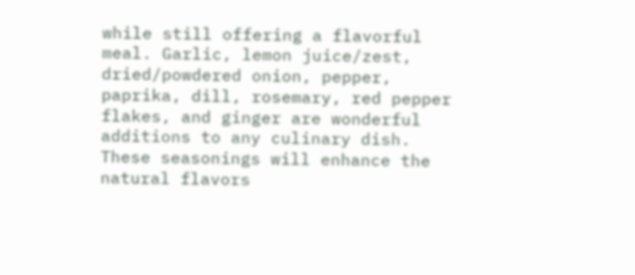while still offering a flavorful meal. Garlic, lemon juice/zest, dried/powdered onion, pepper, paprika, dill, rosemary, red pepper flakes, and ginger are wonderful additions to any culinary dish. These seasonings will enhance the natural flavors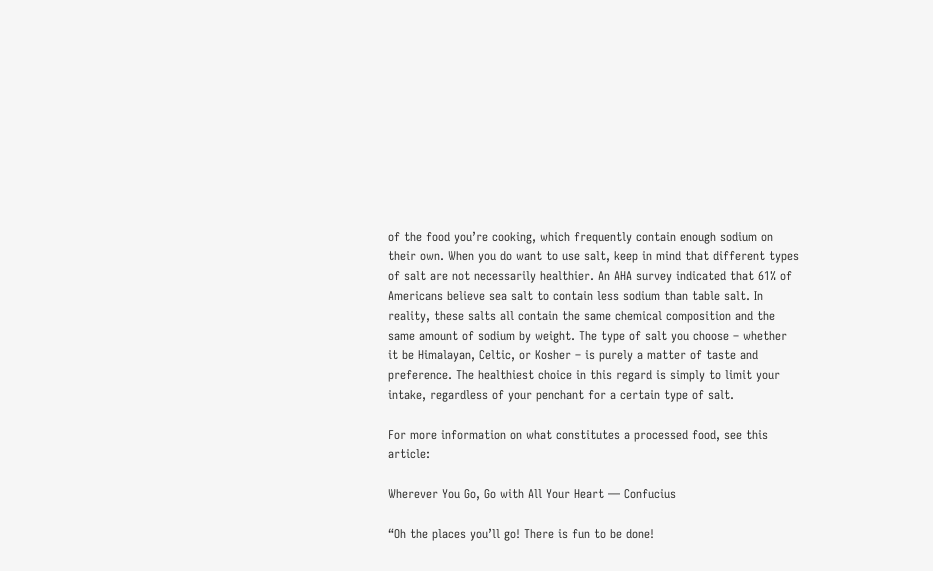of the food you’re cooking, which frequently contain enough sodium on their own. When you do want to use salt, keep in mind that different types of salt are not necessarily healthier. An AHA survey indicated that 61% of Americans believe sea salt to contain less sodium than table salt. In reality, these salts all contain the same chemical composition and the same amount of sodium by weight. The type of salt you choose – whether it be Himalayan, Celtic, or Kosher – is purely a matter of taste and preference. The healthiest choice in this regard is simply to limit your intake, regardless of your penchant for a certain type of salt.

For more information on what constitutes a processed food, see this article:

Wherever You Go, Go with All Your Heart — Confucius

“Oh the places you’ll go! There is fun to be done!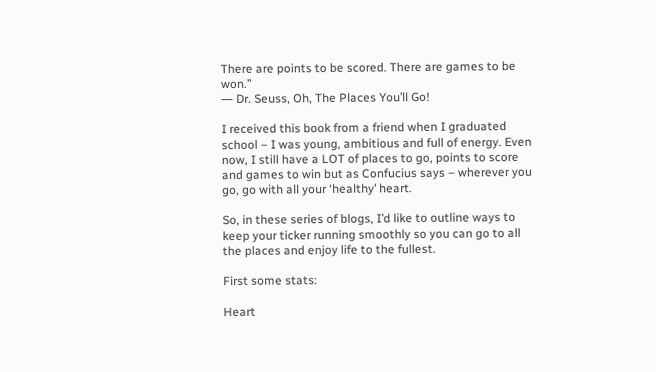There are points to be scored. There are games to be won.”
― Dr. Seuss, Oh, The Places You’ll Go!

I received this book from a friend when I graduated school – I was young, ambitious and full of energy. Even now, I still have a LOT of places to go, points to score and games to win but as Confucius says – wherever you go, go with all your ‘healthy’ heart.

So, in these series of blogs, I’d like to outline ways to keep your ticker running smoothly so you can go to all the places and enjoy life to the fullest.

First some stats:

Heart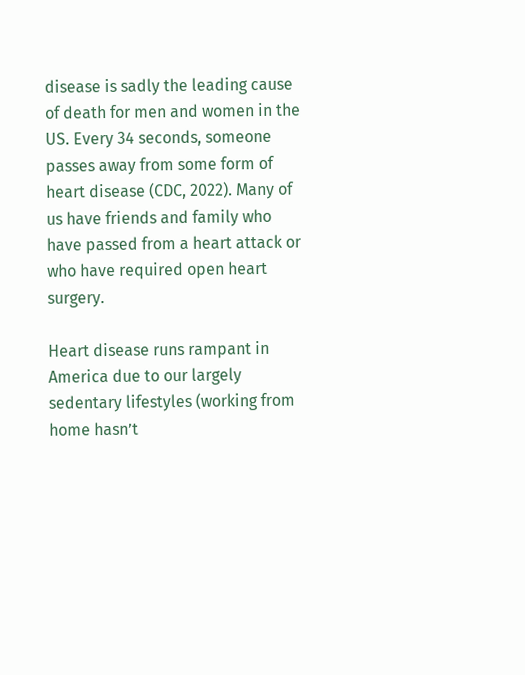disease is sadly the leading cause of death for men and women in the US. Every 34 seconds, someone passes away from some form of heart disease (CDC, 2022). Many of us have friends and family who have passed from a heart attack or who have required open heart surgery.

Heart disease runs rampant in America due to our largely sedentary lifestyles (working from home hasn’t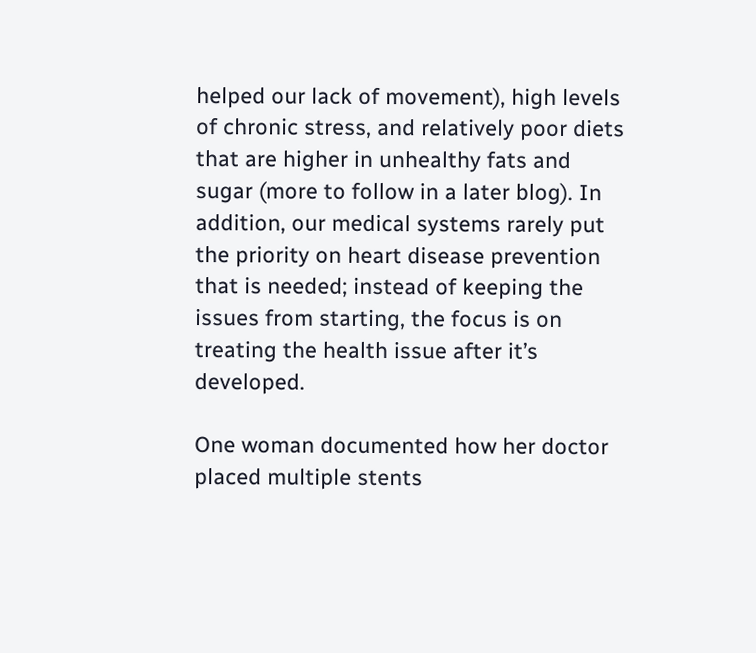helped our lack of movement), high levels of chronic stress, and relatively poor diets that are higher in unhealthy fats and sugar (more to follow in a later blog). In addition, our medical systems rarely put the priority on heart disease prevention that is needed; instead of keeping the issues from starting, the focus is on treating the health issue after it’s developed.

One woman documented how her doctor placed multiple stents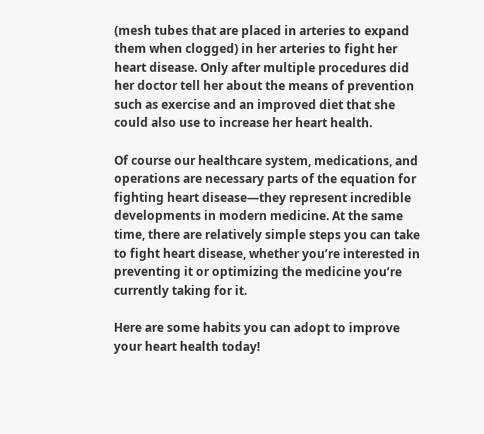(mesh tubes that are placed in arteries to expand them when clogged) in her arteries to fight her heart disease. Only after multiple procedures did her doctor tell her about the means of prevention such as exercise and an improved diet that she could also use to increase her heart health.

Of course our healthcare system, medications, and operations are necessary parts of the equation for fighting heart disease—they represent incredible developments in modern medicine. At the same time, there are relatively simple steps you can take to fight heart disease, whether you’re interested in preventing it or optimizing the medicine you’re currently taking for it.

Here are some habits you can adopt to improve your heart health today!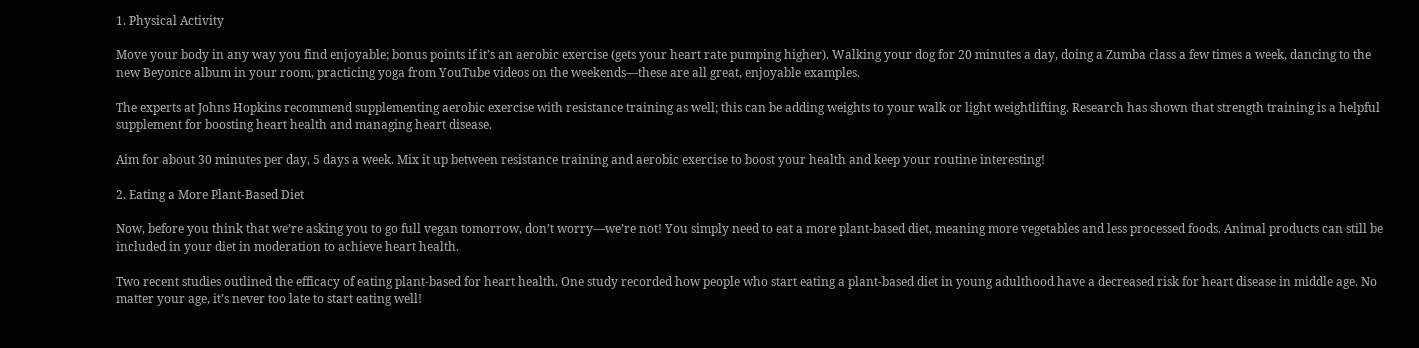1. Physical Activity

Move your body in any way you find enjoyable; bonus points if it’s an aerobic exercise (gets your heart rate pumping higher). Walking your dog for 20 minutes a day, doing a Zumba class a few times a week, dancing to the new Beyonce album in your room, practicing yoga from YouTube videos on the weekends—these are all great, enjoyable examples.

The experts at Johns Hopkins recommend supplementing aerobic exercise with resistance training as well; this can be adding weights to your walk or light weightlifting. Research has shown that strength training is a helpful supplement for boosting heart health and managing heart disease.

Aim for about 30 minutes per day, 5 days a week. Mix it up between resistance training and aerobic exercise to boost your health and keep your routine interesting!

2. Eating a More Plant-Based Diet

Now, before you think that we’re asking you to go full vegan tomorrow, don’t worry—we’re not! You simply need to eat a more plant-based diet, meaning more vegetables and less processed foods. Animal products can still be included in your diet in moderation to achieve heart health.

Two recent studies outlined the efficacy of eating plant-based for heart health. One study recorded how people who start eating a plant-based diet in young adulthood have a decreased risk for heart disease in middle age. No matter your age, it’s never too late to start eating well!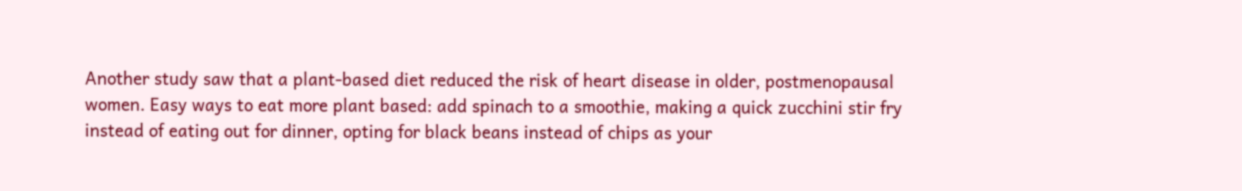Another study saw that a plant-based diet reduced the risk of heart disease in older, postmenopausal women. Easy ways to eat more plant based: add spinach to a smoothie, making a quick zucchini stir fry instead of eating out for dinner, opting for black beans instead of chips as your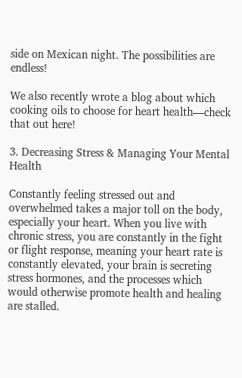side on Mexican night. The possibilities are endless!

We also recently wrote a blog about which cooking oils to choose for heart health—check that out here!

3. Decreasing Stress & Managing Your Mental Health

Constantly feeling stressed out and overwhelmed takes a major toll on the body, especially your heart. When you live with chronic stress, you are constantly in the fight or flight response, meaning your heart rate is constantly elevated, your brain is secreting stress hormones, and the processes which would otherwise promote health and healing are stalled.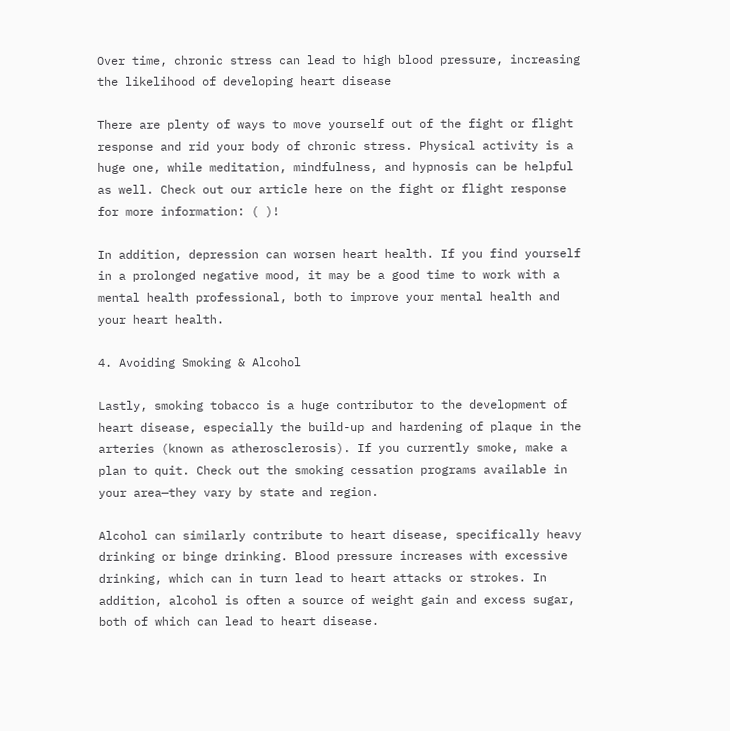Over time, chronic stress can lead to high blood pressure, increasing the likelihood of developing heart disease

There are plenty of ways to move yourself out of the fight or flight response and rid your body of chronic stress. Physical activity is a huge one, while meditation, mindfulness, and hypnosis can be helpful as well. Check out our article here on the fight or flight response for more information: ( )!

In addition, depression can worsen heart health. If you find yourself in a prolonged negative mood, it may be a good time to work with a mental health professional, both to improve your mental health and your heart health.

4. Avoiding Smoking & Alcohol

Lastly, smoking tobacco is a huge contributor to the development of heart disease, especially the build-up and hardening of plaque in the arteries (known as atherosclerosis). If you currently smoke, make a plan to quit. Check out the smoking cessation programs available in your area—they vary by state and region.

Alcohol can similarly contribute to heart disease, specifically heavy drinking or binge drinking. Blood pressure increases with excessive drinking, which can in turn lead to heart attacks or strokes. In addition, alcohol is often a source of weight gain and excess sugar, both of which can lead to heart disease.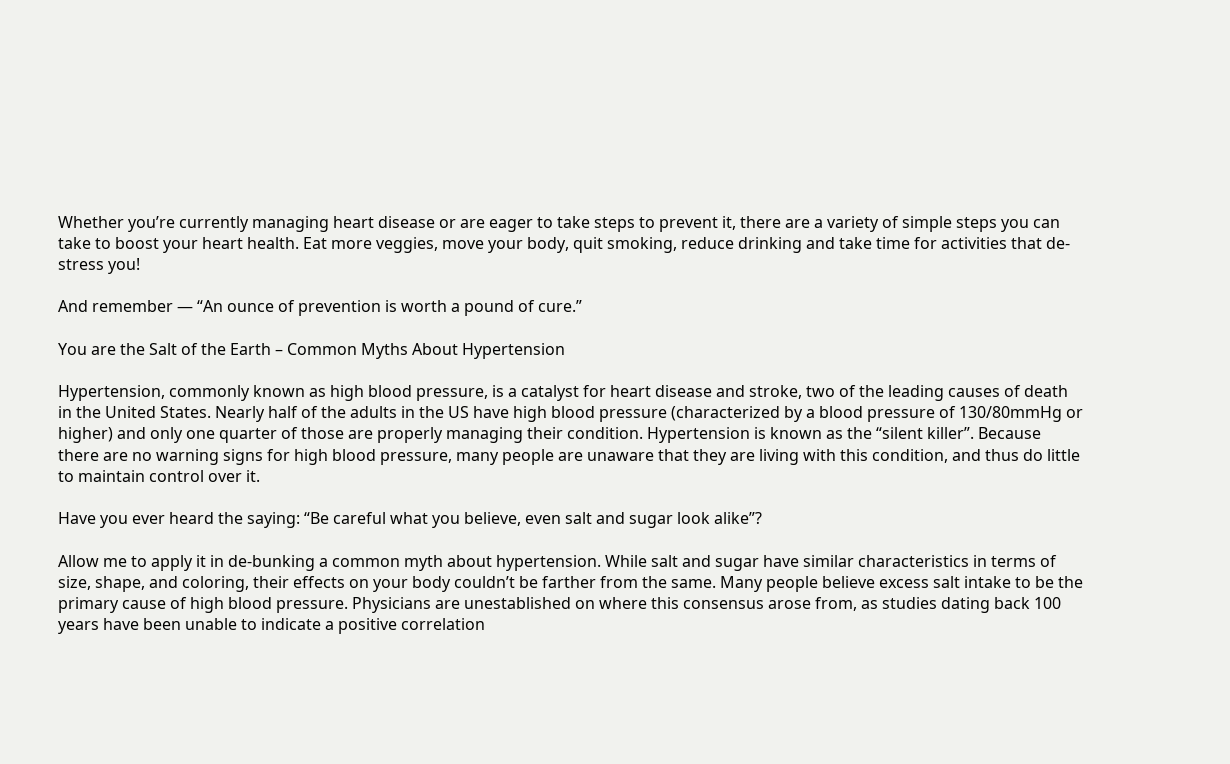Whether you’re currently managing heart disease or are eager to take steps to prevent it, there are a variety of simple steps you can take to boost your heart health. Eat more veggies, move your body, quit smoking, reduce drinking and take time for activities that de-stress you!

And remember — “An ounce of prevention is worth a pound of cure.”

You are the Salt of the Earth – Common Myths About Hypertension

Hypertension, commonly known as high blood pressure, is a catalyst for heart disease and stroke, two of the leading causes of death in the United States. Nearly half of the adults in the US have high blood pressure (characterized by a blood pressure of 130/80mmHg or higher) and only one quarter of those are properly managing their condition. Hypertension is known as the “silent killer”. Because there are no warning signs for high blood pressure, many people are unaware that they are living with this condition, and thus do little to maintain control over it.

Have you ever heard the saying: “Be careful what you believe, even salt and sugar look alike”?

Allow me to apply it in de-bunking a common myth about hypertension. While salt and sugar have similar characteristics in terms of size, shape, and coloring, their effects on your body couldn’t be farther from the same. Many people believe excess salt intake to be the primary cause of high blood pressure. Physicians are unestablished on where this consensus arose from, as studies dating back 100 years have been unable to indicate a positive correlation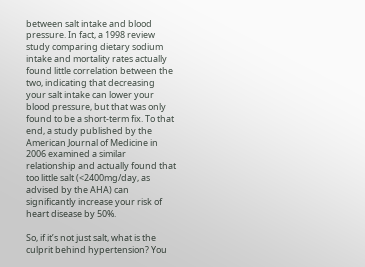between salt intake and blood pressure. In fact, a 1998 review study comparing dietary sodium intake and mortality rates actually found little correlation between the two, indicating that decreasing your salt intake can lower your blood pressure, but that was only found to be a short-term fix. To that end, a study published by the American Journal of Medicine in 2006 examined a similar relationship and actually found that too little salt (<2400mg/day, as advised by the AHA) can significantly increase your risk of heart disease by 50%.

So, if it’s not just salt, what is the culprit behind hypertension? You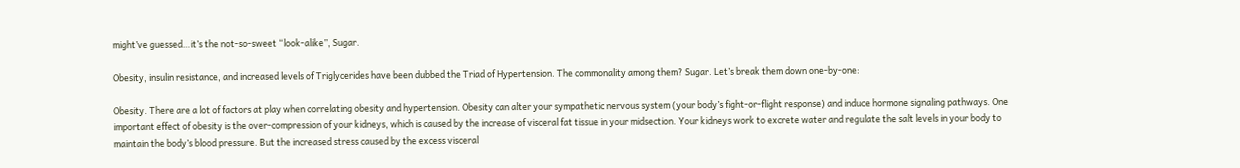might’ve guessed…it’s the not-so-sweet “look-alike”, Sugar.

Obesity, insulin resistance, and increased levels of Triglycerides have been dubbed the Triad of Hypertension. The commonality among them? Sugar. Let’s break them down one-by-one:

Obesity. There are a lot of factors at play when correlating obesity and hypertension. Obesity can alter your sympathetic nervous system (your body’s fight-or-flight response) and induce hormone signaling pathways. One important effect of obesity is the over-compression of your kidneys, which is caused by the increase of visceral fat tissue in your midsection. Your kidneys work to excrete water and regulate the salt levels in your body to maintain the body’s blood pressure. But the increased stress caused by the excess visceral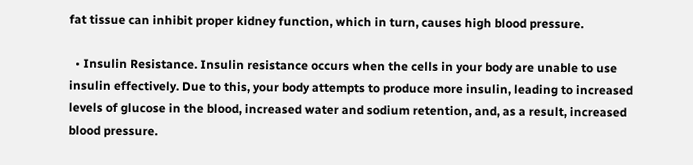fat tissue can inhibit proper kidney function, which in turn, causes high blood pressure.

  • Insulin Resistance. Insulin resistance occurs when the cells in your body are unable to use insulin effectively. Due to this, your body attempts to produce more insulin, leading to increased levels of glucose in the blood, increased water and sodium retention, and, as a result, increased blood pressure.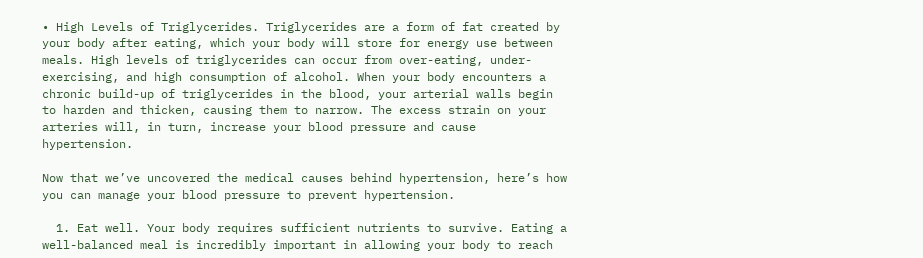• High Levels of Triglycerides. Triglycerides are a form of fat created by your body after eating, which your body will store for energy use between meals. High levels of triglycerides can occur from over-eating, under-exercising, and high consumption of alcohol. When your body encounters a chronic build-up of triglycerides in the blood, your arterial walls begin to harden and thicken, causing them to narrow. The excess strain on your arteries will, in turn, increase your blood pressure and cause hypertension.

Now that we’ve uncovered the medical causes behind hypertension, here’s how you can manage your blood pressure to prevent hypertension.

  1. Eat well. Your body requires sufficient nutrients to survive. Eating a well-balanced meal is incredibly important in allowing your body to reach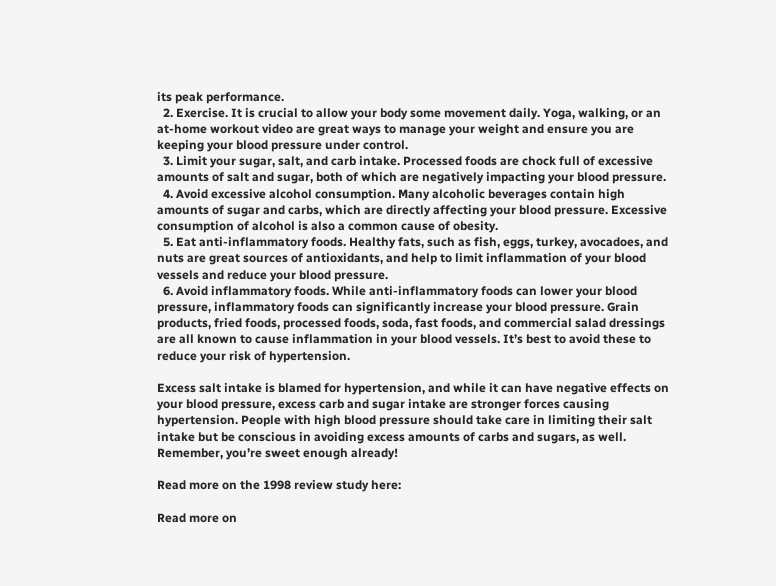its peak performance.
  2. Exercise. It is crucial to allow your body some movement daily. Yoga, walking, or an at-home workout video are great ways to manage your weight and ensure you are keeping your blood pressure under control.
  3. Limit your sugar, salt, and carb intake. Processed foods are chock full of excessive amounts of salt and sugar, both of which are negatively impacting your blood pressure.
  4. Avoid excessive alcohol consumption. Many alcoholic beverages contain high amounts of sugar and carbs, which are directly affecting your blood pressure. Excessive consumption of alcohol is also a common cause of obesity.
  5. Eat anti-inflammatory foods. Healthy fats, such as fish, eggs, turkey, avocadoes, and nuts are great sources of antioxidants, and help to limit inflammation of your blood vessels and reduce your blood pressure.
  6. Avoid inflammatory foods. While anti-inflammatory foods can lower your blood pressure, inflammatory foods can significantly increase your blood pressure. Grain products, fried foods, processed foods, soda, fast foods, and commercial salad dressings are all known to cause inflammation in your blood vessels. It’s best to avoid these to reduce your risk of hypertension.

Excess salt intake is blamed for hypertension, and while it can have negative effects on your blood pressure, excess carb and sugar intake are stronger forces causing hypertension. People with high blood pressure should take care in limiting their salt intake but be conscious in avoiding excess amounts of carbs and sugars, as well. Remember, you’re sweet enough already!

Read more on the 1998 review study here:

Read more on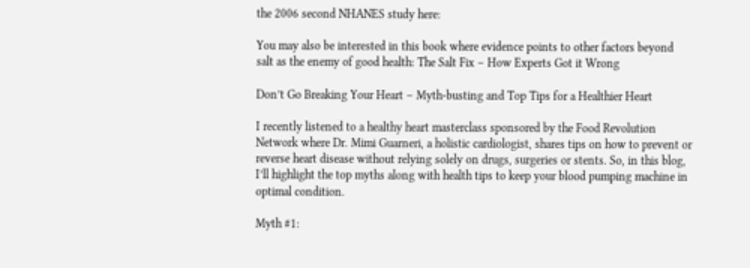the 2006 second NHANES study here:

You may also be interested in this book where evidence points to other factors beyond salt as the enemy of good health: The Salt Fix – How Experts Got it Wrong

Don’t Go Breaking Your Heart – Myth-busting and Top Tips for a Healthier Heart

I recently listened to a healthy heart masterclass sponsored by the Food Revolution Network where Dr. Mimi Guarneri, a holistic cardiologist, shares tips on how to prevent or reverse heart disease without relying solely on drugs, surgeries or stents. So, in this blog, I’ll highlight the top myths along with health tips to keep your blood pumping machine in optimal condition.

Myth #1: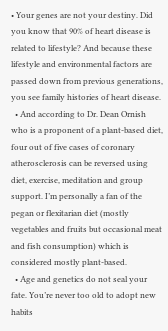• Your genes are not your destiny. Did you know that 90% of heart disease is related to lifestyle? And because these lifestyle and environmental factors are passed down from previous generations, you see family histories of heart disease.
  • And according to Dr. Dean Ornish who is a proponent of a plant-based diet, four out of five cases of coronary atherosclerosis can be reversed using diet, exercise, meditation and group support. I’m personally a fan of the pegan or flexitarian diet (mostly vegetables and fruits but occasional meat and fish consumption) which is considered mostly plant-based.
  • Age and genetics do not seal your fate. You’re never too old to adopt new habits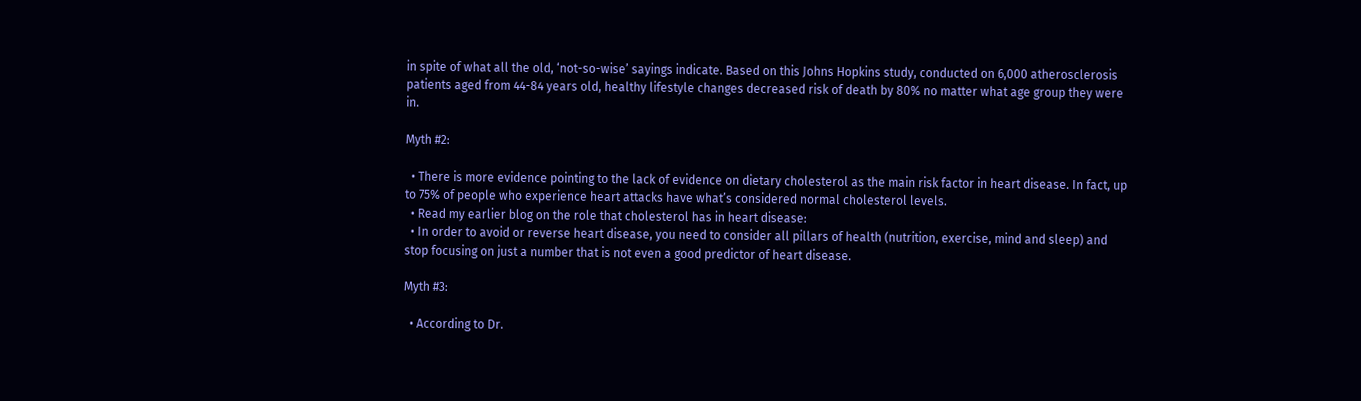in spite of what all the old, ‘not-so-wise’ sayings indicate. Based on this Johns Hopkins study, conducted on 6,000 atherosclerosis patients aged from 44-84 years old, healthy lifestyle changes decreased risk of death by 80% no matter what age group they were in.

Myth #2:

  • There is more evidence pointing to the lack of evidence on dietary cholesterol as the main risk factor in heart disease. In fact, up to 75% of people who experience heart attacks have what’s considered normal cholesterol levels.
  • Read my earlier blog on the role that cholesterol has in heart disease:
  • In order to avoid or reverse heart disease, you need to consider all pillars of health (nutrition, exercise, mind and sleep) and stop focusing on just a number that is not even a good predictor of heart disease.

Myth #3:

  • According to Dr.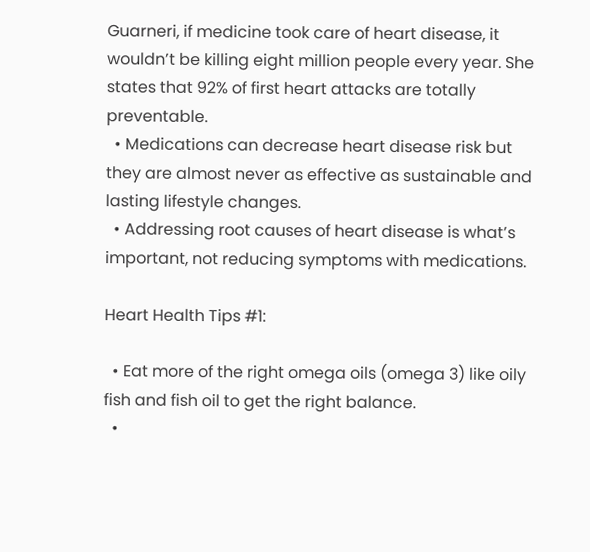Guarneri, if medicine took care of heart disease, it wouldn’t be killing eight million people every year. She states that 92% of first heart attacks are totally preventable.
  • Medications can decrease heart disease risk but they are almost never as effective as sustainable and lasting lifestyle changes.
  • Addressing root causes of heart disease is what’s important, not reducing symptoms with medications.

Heart Health Tips #1:

  • Eat more of the right omega oils (omega 3) like oily fish and fish oil to get the right balance.
  •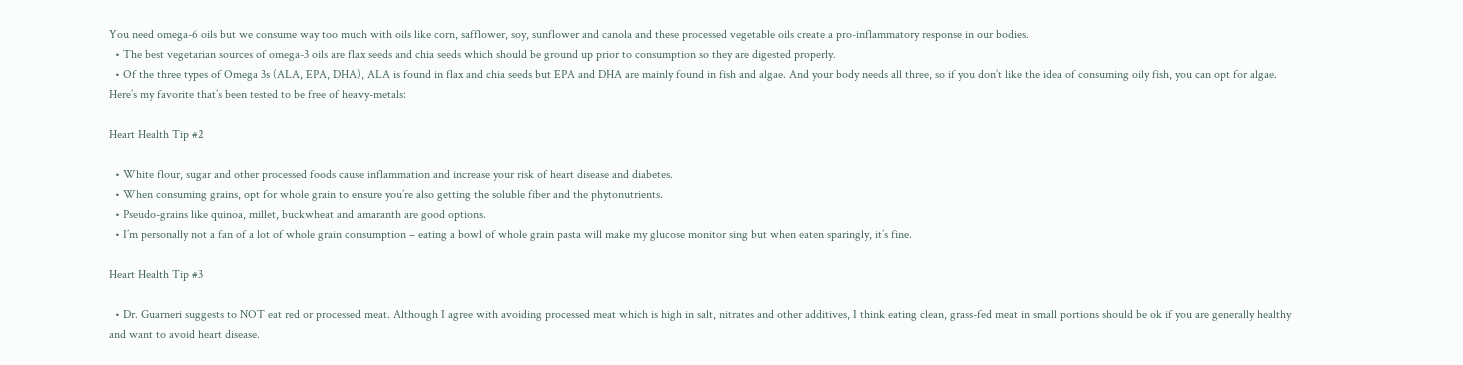You need omega-6 oils but we consume way too much with oils like corn, safflower, soy, sunflower and canola and these processed vegetable oils create a pro-inflammatory response in our bodies.
  • The best vegetarian sources of omega-3 oils are flax seeds and chia seeds which should be ground up prior to consumption so they are digested properly.
  • Of the three types of Omega 3s (ALA, EPA, DHA), ALA is found in flax and chia seeds but EPA and DHA are mainly found in fish and algae. And your body needs all three, so if you don’t like the idea of consuming oily fish, you can opt for algae. Here’s my favorite that’s been tested to be free of heavy-metals:

Heart Health Tip #2

  • White flour, sugar and other processed foods cause inflammation and increase your risk of heart disease and diabetes.
  • When consuming grains, opt for whole grain to ensure you’re also getting the soluble fiber and the phytonutrients.
  • Pseudo-grains like quinoa, millet, buckwheat and amaranth are good options.
  • I’m personally not a fan of a lot of whole grain consumption – eating a bowl of whole grain pasta will make my glucose monitor sing but when eaten sparingly, it’s fine.

Heart Health Tip #3

  • Dr. Guarneri suggests to NOT eat red or processed meat. Although I agree with avoiding processed meat which is high in salt, nitrates and other additives, I think eating clean, grass-fed meat in small portions should be ok if you are generally healthy and want to avoid heart disease.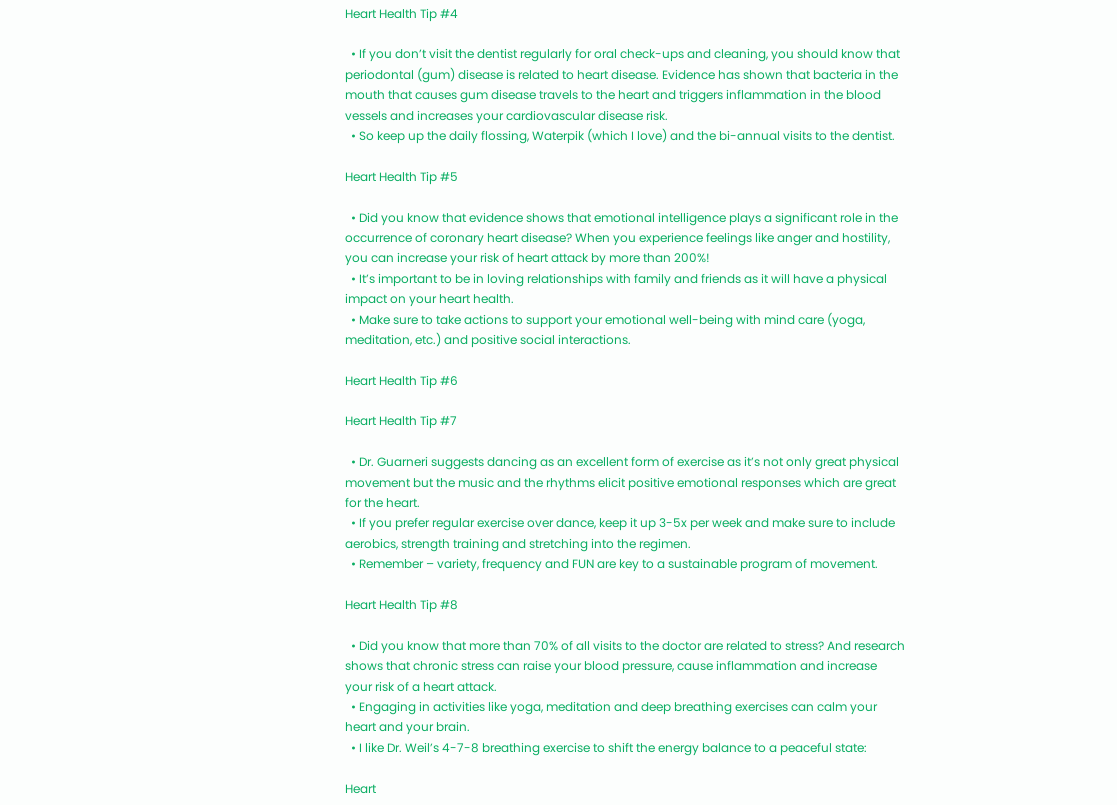Heart Health Tip #4

  • If you don’t visit the dentist regularly for oral check-ups and cleaning, you should know that periodontal (gum) disease is related to heart disease. Evidence has shown that bacteria in the mouth that causes gum disease travels to the heart and triggers inflammation in the blood vessels and increases your cardiovascular disease risk.
  • So keep up the daily flossing, Waterpik (which I love) and the bi-annual visits to the dentist.

Heart Health Tip #5

  • Did you know that evidence shows that emotional intelligence plays a significant role in the occurrence of coronary heart disease? When you experience feelings like anger and hostility, you can increase your risk of heart attack by more than 200%!
  • It’s important to be in loving relationships with family and friends as it will have a physical impact on your heart health.
  • Make sure to take actions to support your emotional well-being with mind care (yoga, meditation, etc.) and positive social interactions.

Heart Health Tip #6

Heart Health Tip #7

  • Dr. Guarneri suggests dancing as an excellent form of exercise as it’s not only great physical movement but the music and the rhythms elicit positive emotional responses which are great for the heart.
  • If you prefer regular exercise over dance, keep it up 3-5x per week and make sure to include aerobics, strength training and stretching into the regimen.
  • Remember – variety, frequency and FUN are key to a sustainable program of movement.

Heart Health Tip #8

  • Did you know that more than 70% of all visits to the doctor are related to stress? And research shows that chronic stress can raise your blood pressure, cause inflammation and increase your risk of a heart attack.
  • Engaging in activities like yoga, meditation and deep breathing exercises can calm your heart and your brain.
  • I like Dr. Weil’s 4-7-8 breathing exercise to shift the energy balance to a peaceful state:

Heart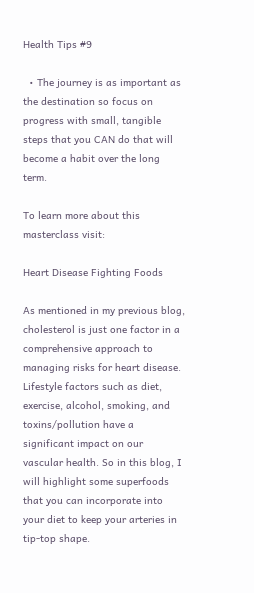Health Tips #9

  • The journey is as important as the destination so focus on progress with small, tangible steps that you CAN do that will become a habit over the long term.

To learn more about this masterclass visit:

Heart Disease Fighting Foods

As mentioned in my previous blog, cholesterol is just one factor in a comprehensive approach to managing risks for heart disease. Lifestyle factors such as diet, exercise, alcohol, smoking, and toxins/pollution have a significant impact on our vascular health. So in this blog, I will highlight some superfoods that you can incorporate into your diet to keep your arteries in tip-top shape.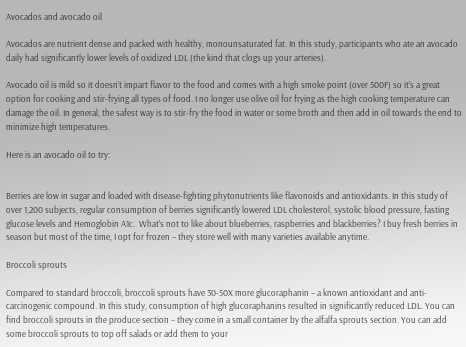Avocados and avocado oil

Avocados are nutrient dense and packed with healthy, monounsaturated fat. In this study, participants who ate an avocado daily had significantly lower levels of oxidized LDL (the kind that clogs up your arteries).

Avocado oil is mild so it doesn’t impart flavor to the food and comes with a high smoke point (over 500F) so it’s a great option for cooking and stir-frying all types of food. I no longer use olive oil for frying as the high cooking temperature can damage the oil. In general, the safest way is to stir-fry the food in water or some broth and then add in oil towards the end to minimize high temperatures.

Here is an avocado oil to try:


Berries are low in sugar and loaded with disease-fighting phytonutrients like flavonoids and antioxidants. In this study of over 1,200 subjects, regular consumption of berries significantly lowered LDL cholesterol, systolic blood pressure, fasting glucose levels and Hemoglobin A1c.  What’s not to like about blueberries, raspberries and blackberries? I buy fresh berries in season but most of the time, I opt for frozen – they store well with many varieties available anytime.

Broccoli sprouts

Compared to standard broccoli, broccoli sprouts have 30-50X more glucoraphanin – a known antioxidant and anti-carcinogenic compound. In this study, consumption of high glucoraphanins resulted in significantly reduced LDL. You can find broccoli sprouts in the produce section – they come in a small container by the alfalfa sprouts section. You can add some broccoli sprouts to top off salads or add them to your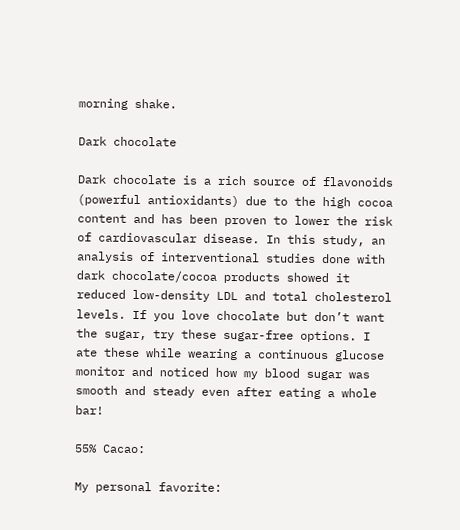morning shake.

Dark chocolate

Dark chocolate is a rich source of flavonoids (powerful antioxidants) due to the high cocoa content and has been proven to lower the risk of cardiovascular disease. In this study, an analysis of interventional studies done with dark chocolate/cocoa products showed it reduced low-density LDL and total cholesterol levels. If you love chocolate but don’t want the sugar, try these sugar-free options. I ate these while wearing a continuous glucose monitor and noticed how my blood sugar was smooth and steady even after eating a whole bar!

55% Cacao:

My personal favorite: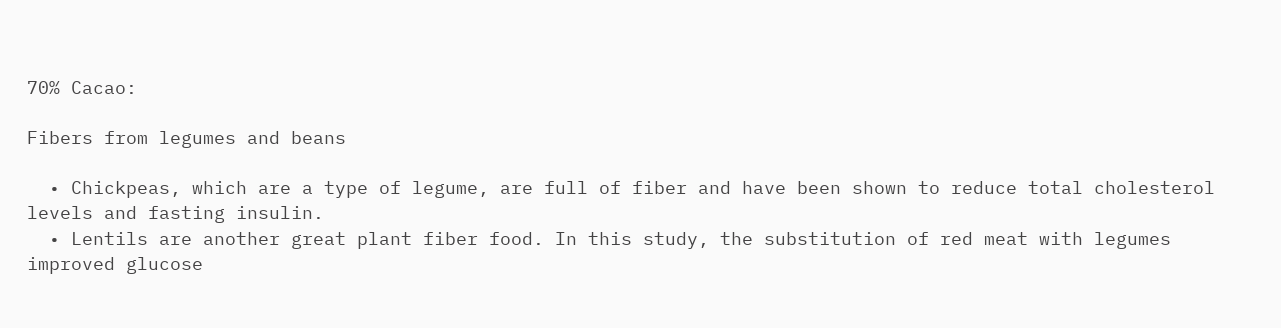70% Cacao:

Fibers from legumes and beans

  • Chickpeas, which are a type of legume, are full of fiber and have been shown to reduce total cholesterol levels and fasting insulin.
  • Lentils are another great plant fiber food. In this study, the substitution of red meat with legumes improved glucose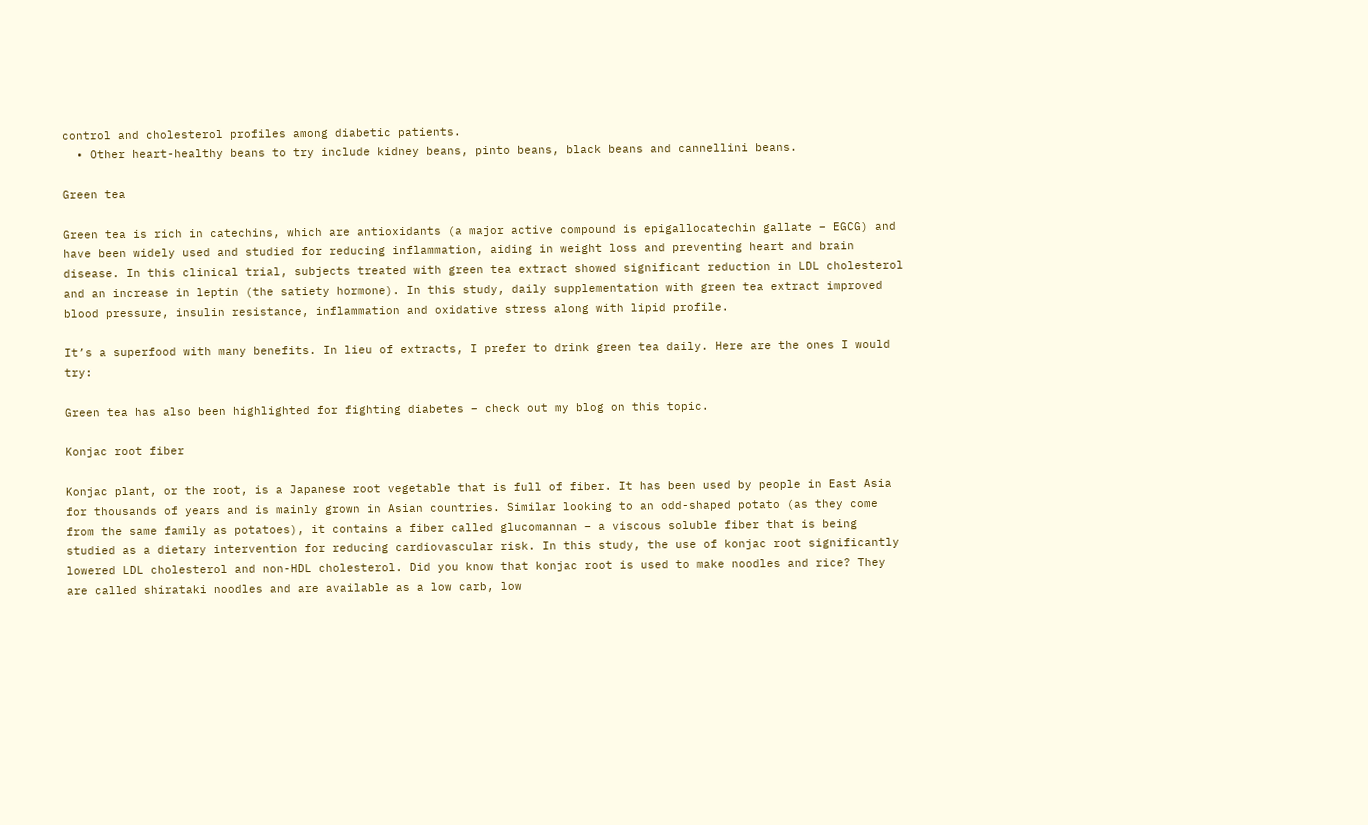control and cholesterol profiles among diabetic patients.
  • Other heart-healthy beans to try include kidney beans, pinto beans, black beans and cannellini beans.

Green tea

Green tea is rich in catechins, which are antioxidants (a major active compound is epigallocatechin gallate – EGCG) and have been widely used and studied for reducing inflammation, aiding in weight loss and preventing heart and brain disease. In this clinical trial, subjects treated with green tea extract showed significant reduction in LDL cholesterol and an increase in leptin (the satiety hormone). In this study, daily supplementation with green tea extract improved blood pressure, insulin resistance, inflammation and oxidative stress along with lipid profile.

It’s a superfood with many benefits. In lieu of extracts, I prefer to drink green tea daily. Here are the ones I would try:

Green tea has also been highlighted for fighting diabetes – check out my blog on this topic.

Konjac root fiber

Konjac plant, or the root, is a Japanese root vegetable that is full of fiber. It has been used by people in East Asia for thousands of years and is mainly grown in Asian countries. Similar looking to an odd-shaped potato (as they come from the same family as potatoes), it contains a fiber called glucomannan – a viscous soluble fiber that is being studied as a dietary intervention for reducing cardiovascular risk. In this study, the use of konjac root significantly lowered LDL cholesterol and non-HDL cholesterol. Did you know that konjac root is used to make noodles and rice? They are called shirataki noodles and are available as a low carb, low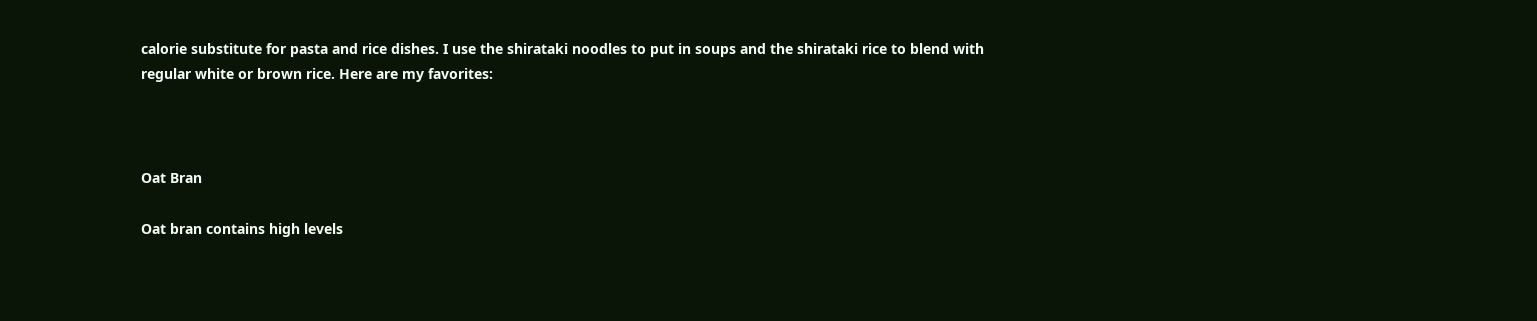calorie substitute for pasta and rice dishes. I use the shirataki noodles to put in soups and the shirataki rice to blend with regular white or brown rice. Here are my favorites:



Oat Bran

Oat bran contains high levels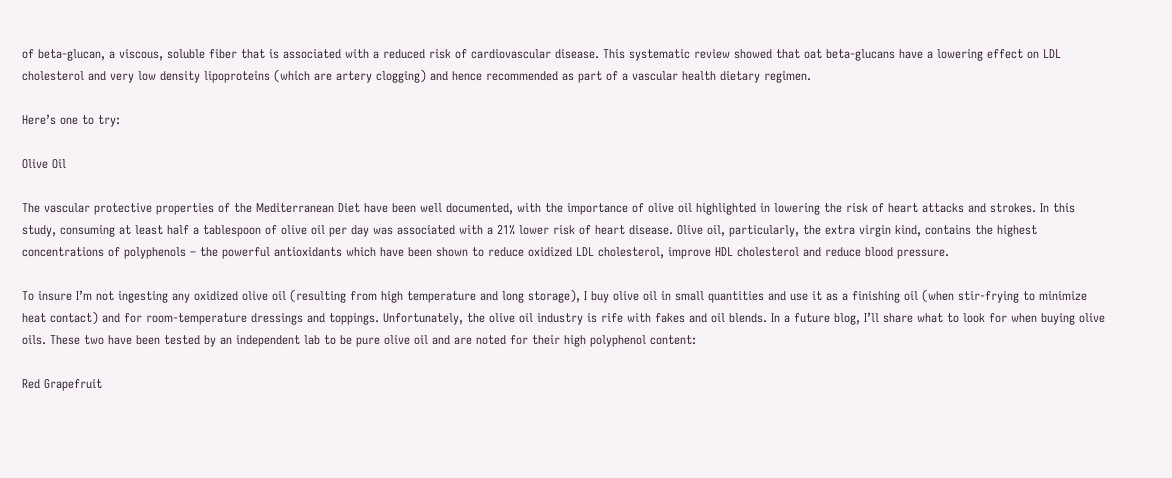of beta-glucan, a viscous, soluble fiber that is associated with a reduced risk of cardiovascular disease. This systematic review showed that oat beta-glucans have a lowering effect on LDL cholesterol and very low density lipoproteins (which are artery clogging) and hence recommended as part of a vascular health dietary regimen.

Here’s one to try:

Olive Oil

The vascular protective properties of the Mediterranean Diet have been well documented, with the importance of olive oil highlighted in lowering the risk of heart attacks and strokes. In this study, consuming at least half a tablespoon of olive oil per day was associated with a 21% lower risk of heart disease. Olive oil, particularly, the extra virgin kind, contains the highest concentrations of polyphenols – the powerful antioxidants which have been shown to reduce oxidized LDL cholesterol, improve HDL cholesterol and reduce blood pressure.

To insure I’m not ingesting any oxidized olive oil (resulting from high temperature and long storage), I buy olive oil in small quantities and use it as a finishing oil (when stir-frying to minimize heat contact) and for room-temperature dressings and toppings. Unfortunately, the olive oil industry is rife with fakes and oil blends. In a future blog, I’ll share what to look for when buying olive oils. These two have been tested by an independent lab to be pure olive oil and are noted for their high polyphenol content:

Red Grapefruit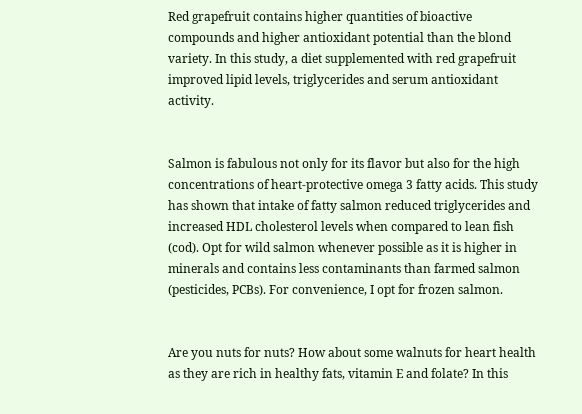Red grapefruit contains higher quantities of bioactive compounds and higher antioxidant potential than the blond variety. In this study, a diet supplemented with red grapefruit improved lipid levels, triglycerides and serum antioxidant activity.


Salmon is fabulous not only for its flavor but also for the high concentrations of heart-protective omega 3 fatty acids. This study has shown that intake of fatty salmon reduced triglycerides and increased HDL cholesterol levels when compared to lean fish (cod). Opt for wild salmon whenever possible as it is higher in minerals and contains less contaminants than farmed salmon (pesticides, PCBs). For convenience, I opt for frozen salmon.


Are you nuts for nuts? How about some walnuts for heart health as they are rich in healthy fats, vitamin E and folate? In this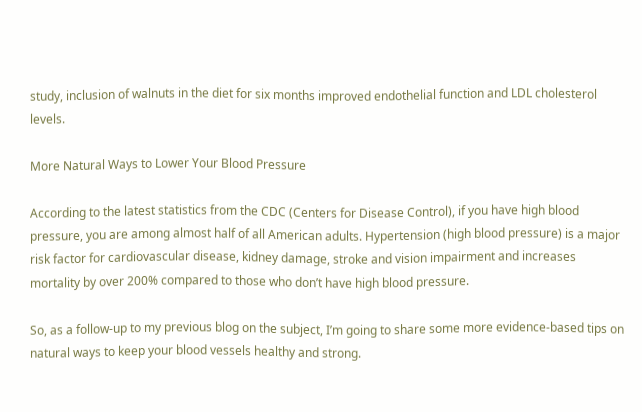study, inclusion of walnuts in the diet for six months improved endothelial function and LDL cholesterol levels.

More Natural Ways to Lower Your Blood Pressure

According to the latest statistics from the CDC (Centers for Disease Control), if you have high blood pressure, you are among almost half of all American adults. Hypertension (high blood pressure) is a major risk factor for cardiovascular disease, kidney damage, stroke and vision impairment and increases mortality by over 200% compared to those who don’t have high blood pressure.

So, as a follow-up to my previous blog on the subject, I’m going to share some more evidence-based tips on natural ways to keep your blood vessels healthy and strong.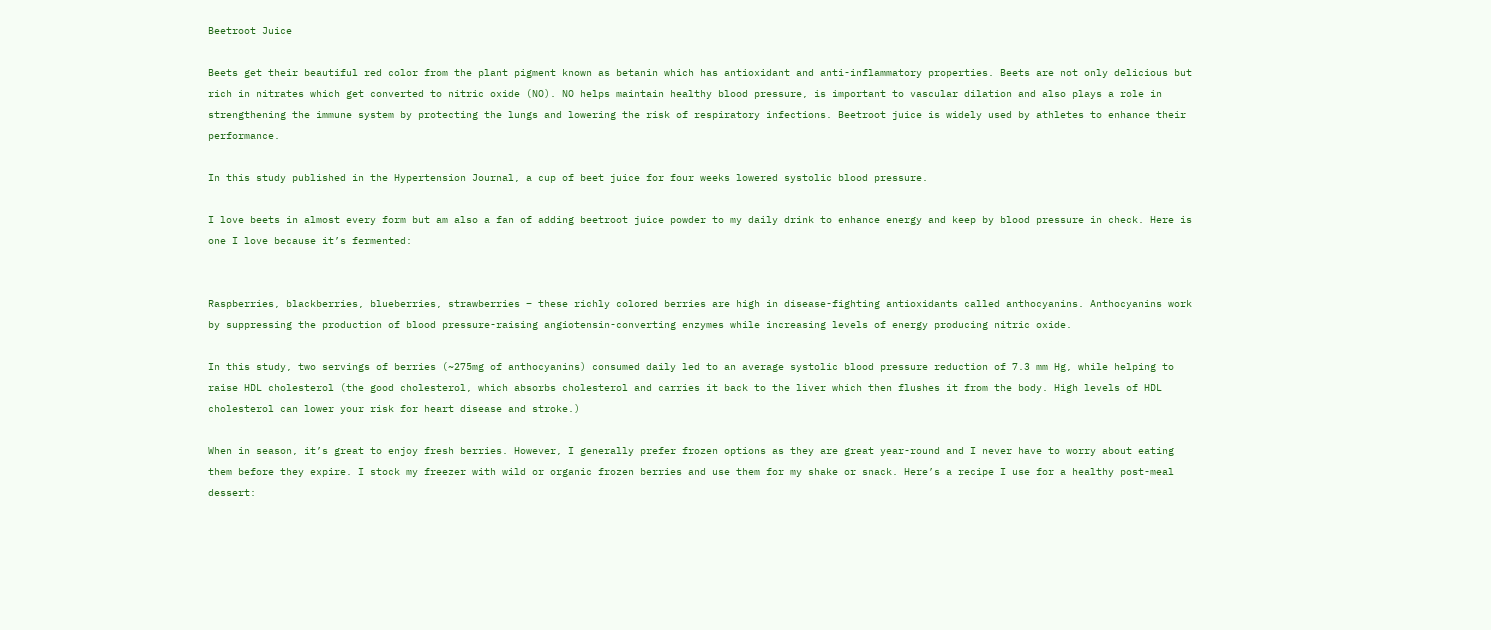Beetroot Juice

Beets get their beautiful red color from the plant pigment known as betanin which has antioxidant and anti-inflammatory properties. Beets are not only delicious but rich in nitrates which get converted to nitric oxide (NO). NO helps maintain healthy blood pressure, is important to vascular dilation and also plays a role in strengthening the immune system by protecting the lungs and lowering the risk of respiratory infections. Beetroot juice is widely used by athletes to enhance their performance.

In this study published in the Hypertension Journal, a cup of beet juice for four weeks lowered systolic blood pressure.

I love beets in almost every form but am also a fan of adding beetroot juice powder to my daily drink to enhance energy and keep by blood pressure in check. Here is one I love because it’s fermented:


Raspberries, blackberries, blueberries, strawberries – these richly colored berries are high in disease-fighting antioxidants called anthocyanins. Anthocyanins work by suppressing the production of blood pressure-raising angiotensin-converting enzymes while increasing levels of energy producing nitric oxide.

In this study, two servings of berries (~275mg of anthocyanins) consumed daily led to an average systolic blood pressure reduction of 7.3 mm Hg, while helping to raise HDL cholesterol (the good cholesterol, which absorbs cholesterol and carries it back to the liver which then flushes it from the body. High levels of HDL cholesterol can lower your risk for heart disease and stroke.)

When in season, it’s great to enjoy fresh berries. However, I generally prefer frozen options as they are great year-round and I never have to worry about eating them before they expire. I stock my freezer with wild or organic frozen berries and use them for my shake or snack. Here’s a recipe I use for a healthy post-meal dessert: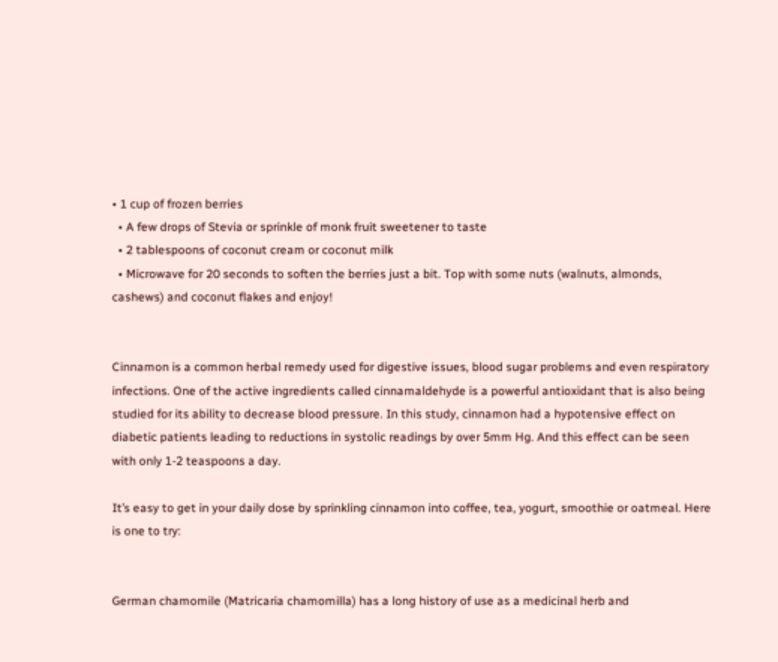• 1 cup of frozen berries
  • A few drops of Stevia or sprinkle of monk fruit sweetener to taste
  • 2 tablespoons of coconut cream or coconut milk
  • Microwave for 20 seconds to soften the berries just a bit. Top with some nuts (walnuts, almonds, cashews) and coconut flakes and enjoy!


Cinnamon is a common herbal remedy used for digestive issues, blood sugar problems and even respiratory infections. One of the active ingredients called cinnamaldehyde is a powerful antioxidant that is also being studied for its ability to decrease blood pressure. In this study, cinnamon had a hypotensive effect on diabetic patients leading to reductions in systolic readings by over 5mm Hg. And this effect can be seen with only 1-2 teaspoons a day.

It’s easy to get in your daily dose by sprinkling cinnamon into coffee, tea, yogurt, smoothie or oatmeal. Here is one to try:


German chamomile (Matricaria chamomilla) has a long history of use as a medicinal herb and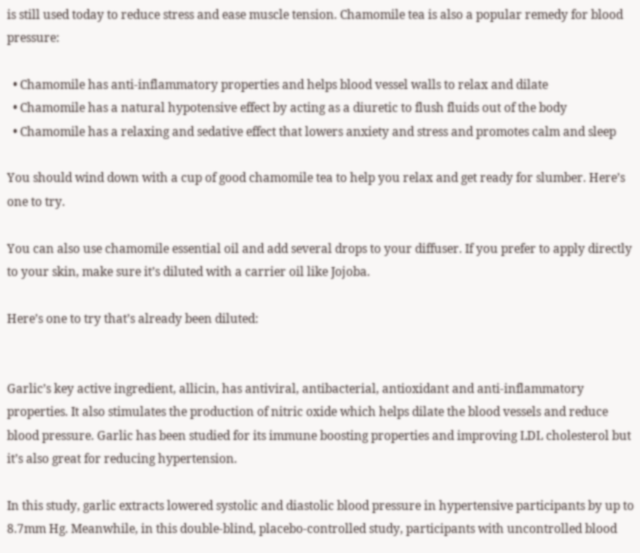is still used today to reduce stress and ease muscle tension. Chamomile tea is also a popular remedy for blood pressure:

  • Chamomile has anti-inflammatory properties and helps blood vessel walls to relax and dilate
  • Chamomile has a natural hypotensive effect by acting as a diuretic to flush fluids out of the body
  • Chamomile has a relaxing and sedative effect that lowers anxiety and stress and promotes calm and sleep

You should wind down with a cup of good chamomile tea to help you relax and get ready for slumber. Here’s one to try.

You can also use chamomile essential oil and add several drops to your diffuser. If you prefer to apply directly to your skin, make sure it’s diluted with a carrier oil like Jojoba.

Here’s one to try that’s already been diluted:


Garlic’s key active ingredient, allicin, has antiviral, antibacterial, antioxidant and anti-inflammatory properties. It also stimulates the production of nitric oxide which helps dilate the blood vessels and reduce blood pressure. Garlic has been studied for its immune boosting properties and improving LDL cholesterol but it’s also great for reducing hypertension.

In this study, garlic extracts lowered systolic and diastolic blood pressure in hypertensive participants by up to 8.7mm Hg. Meanwhile, in this double-blind, placebo-controlled study, participants with uncontrolled blood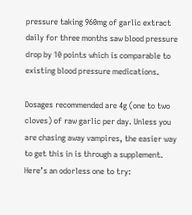pressure taking 960mg of garlic extract daily for three months saw blood pressure drop by 10 points which is comparable to existing blood pressure medications.

Dosages recommended are 4g (one to two cloves) of raw garlic per day. Unless you are chasing away vampires, the easier way to get this in is through a supplement. Here’s an odorless one to try: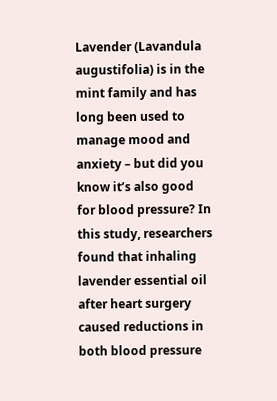Lavender (Lavandula augustifolia) is in the mint family and has long been used to manage mood and anxiety – but did you know it’s also good for blood pressure? In this study, researchers found that inhaling lavender essential oil after heart surgery caused reductions in both blood pressure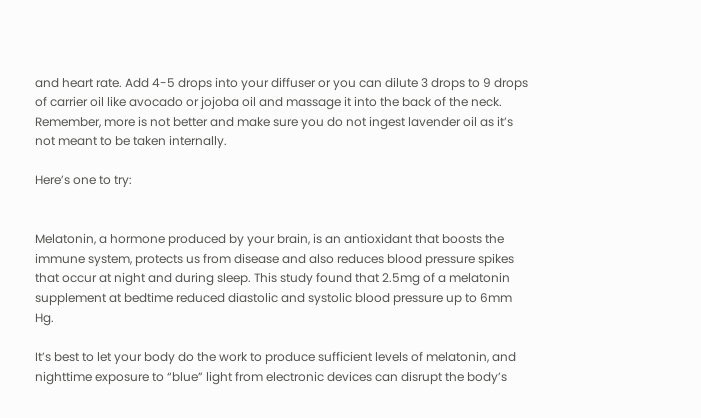and heart rate. Add 4-5 drops into your diffuser or you can dilute 3 drops to 9 drops of carrier oil like avocado or jojoba oil and massage it into the back of the neck. Remember, more is not better and make sure you do not ingest lavender oil as it’s not meant to be taken internally.

Here’s one to try:


Melatonin, a hormone produced by your brain, is an antioxidant that boosts the immune system, protects us from disease and also reduces blood pressure spikes that occur at night and during sleep. This study found that 2.5mg of a melatonin supplement at bedtime reduced diastolic and systolic blood pressure up to 6mm Hg.

It’s best to let your body do the work to produce sufficient levels of melatonin, and nighttime exposure to “blue” light from electronic devices can disrupt the body’s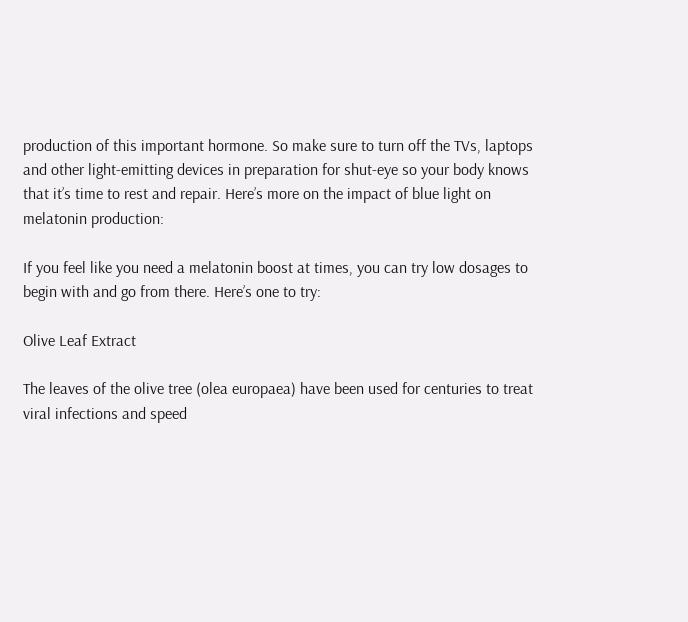production of this important hormone. So make sure to turn off the TVs, laptops and other light-emitting devices in preparation for shut-eye so your body knows that it’s time to rest and repair. Here’s more on the impact of blue light on melatonin production:

If you feel like you need a melatonin boost at times, you can try low dosages to begin with and go from there. Here’s one to try:

Olive Leaf Extract

The leaves of the olive tree (olea europaea) have been used for centuries to treat viral infections and speed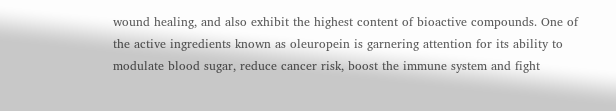wound healing, and also exhibit the highest content of bioactive compounds. One of the active ingredients known as oleuropein is garnering attention for its ability to modulate blood sugar, reduce cancer risk, boost the immune system and fight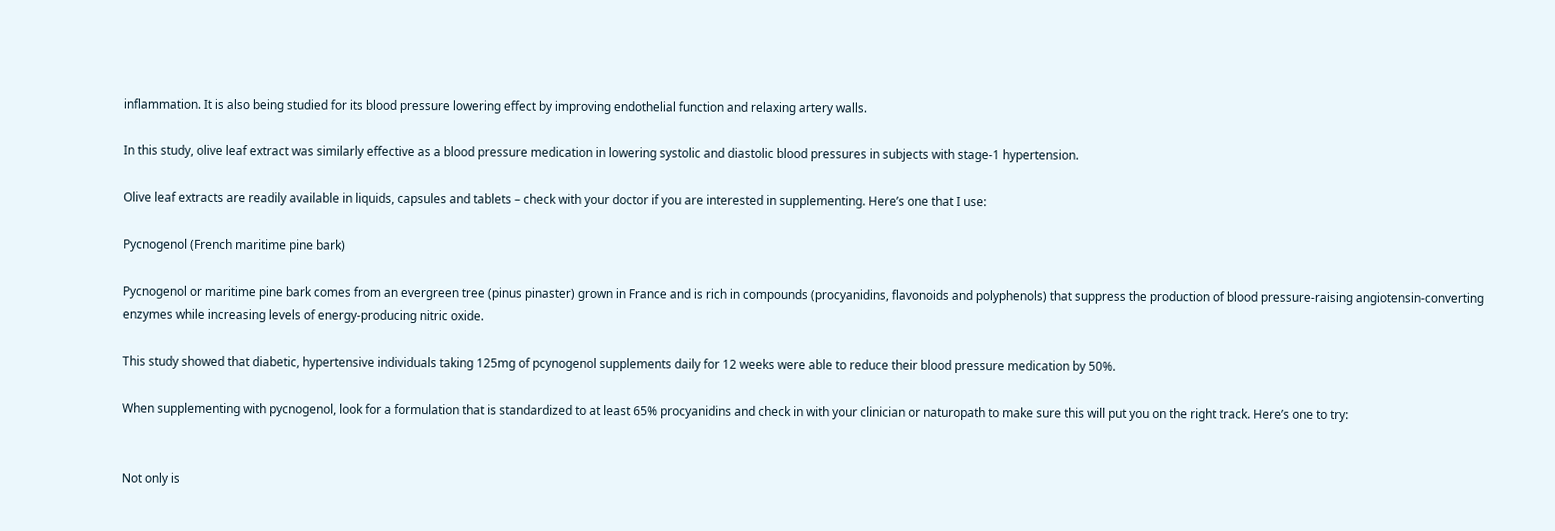inflammation. It is also being studied for its blood pressure lowering effect by improving endothelial function and relaxing artery walls.

In this study, olive leaf extract was similarly effective as a blood pressure medication in lowering systolic and diastolic blood pressures in subjects with stage-1 hypertension.

Olive leaf extracts are readily available in liquids, capsules and tablets – check with your doctor if you are interested in supplementing. Here’s one that I use:

Pycnogenol (French maritime pine bark)

Pycnogenol or maritime pine bark comes from an evergreen tree (pinus pinaster) grown in France and is rich in compounds (procyanidins, flavonoids and polyphenols) that suppress the production of blood pressure-raising angiotensin-converting enzymes while increasing levels of energy-producing nitric oxide.

This study showed that diabetic, hypertensive individuals taking 125mg of pcynogenol supplements daily for 12 weeks were able to reduce their blood pressure medication by 50%.

When supplementing with pycnogenol, look for a formulation that is standardized to at least 65% procyanidins and check in with your clinician or naturopath to make sure this will put you on the right track. Here’s one to try:


Not only is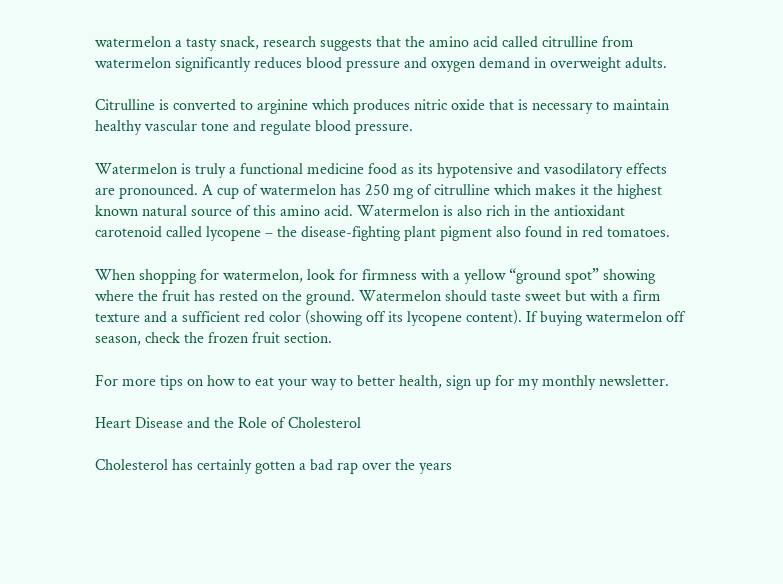watermelon a tasty snack, research suggests that the amino acid called citrulline from watermelon significantly reduces blood pressure and oxygen demand in overweight adults.

Citrulline is converted to arginine which produces nitric oxide that is necessary to maintain healthy vascular tone and regulate blood pressure.

Watermelon is truly a functional medicine food as its hypotensive and vasodilatory effects are pronounced. A cup of watermelon has 250 mg of citrulline which makes it the highest known natural source of this amino acid. Watermelon is also rich in the antioxidant carotenoid called lycopene – the disease-fighting plant pigment also found in red tomatoes.

When shopping for watermelon, look for firmness with a yellow “ground spot” showing where the fruit has rested on the ground. Watermelon should taste sweet but with a firm texture and a sufficient red color (showing off its lycopene content). If buying watermelon off season, check the frozen fruit section.

For more tips on how to eat your way to better health, sign up for my monthly newsletter.

Heart Disease and the Role of Cholesterol

Cholesterol has certainly gotten a bad rap over the years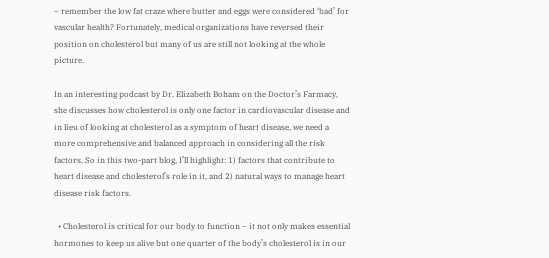– remember the low fat craze where butter and eggs were considered ‘bad’ for vascular health? Fortunately, medical organizations have reversed their position on cholesterol but many of us are still not looking at the whole picture.

In an interesting podcast by Dr. Elizabeth Boham on the Doctor’s Farmacy, she discusses how cholesterol is only one factor in cardiovascular disease and in lieu of looking at cholesterol as a symptom of heart disease, we need a more comprehensive and balanced approach in considering all the risk factors. So in this two-part blog, I’ll highlight: 1) factors that contribute to heart disease and cholesterol’s role in it, and 2) natural ways to manage heart disease risk factors.

  • Cholesterol is critical for our body to function – it not only makes essential hormones to keep us alive but one quarter of the body’s cholesterol is in our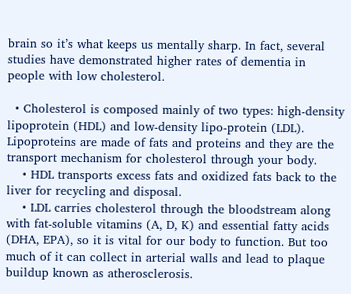brain so it’s what keeps us mentally sharp. In fact, several studies have demonstrated higher rates of dementia in people with low cholesterol.

  • Cholesterol is composed mainly of two types: high-density lipoprotein (HDL) and low-density lipo-protein (LDL). Lipoproteins are made of fats and proteins and they are the transport mechanism for cholesterol through your body.
    • HDL transports excess fats and oxidized fats back to the liver for recycling and disposal.
    • LDL carries cholesterol through the bloodstream along with fat-soluble vitamins (A, D, K) and essential fatty acids (DHA, EPA), so it is vital for our body to function. But too much of it can collect in arterial walls and lead to plaque buildup known as atherosclerosis.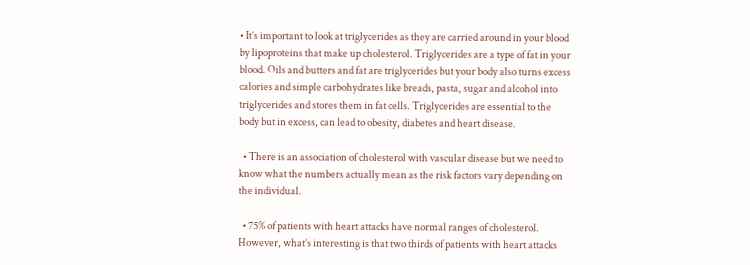• It’s important to look at triglycerides as they are carried around in your blood by lipoproteins that make up cholesterol. Triglycerides are a type of fat in your blood. Oils and butters and fat are triglycerides but your body also turns excess calories and simple carbohydrates like breads, pasta, sugar and alcohol into triglycerides and stores them in fat cells. Triglycerides are essential to the body but in excess, can lead to obesity, diabetes and heart disease.

  • There is an association of cholesterol with vascular disease but we need to know what the numbers actually mean as the risk factors vary depending on the individual.

  • 75% of patients with heart attacks have normal ranges of cholesterol. However, what’s interesting is that two thirds of patients with heart attacks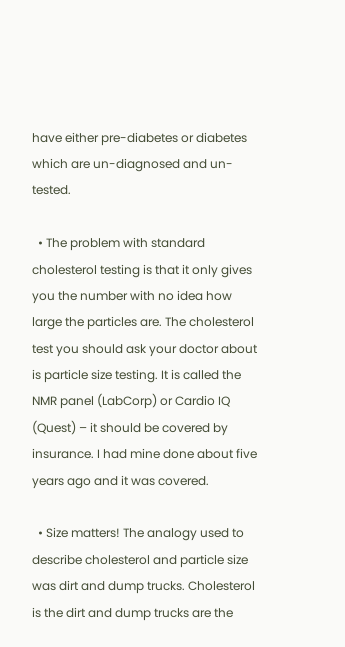have either pre-diabetes or diabetes which are un-diagnosed and un-tested.

  • The problem with standard cholesterol testing is that it only gives you the number with no idea how large the particles are. The cholesterol test you should ask your doctor about is particle size testing. It is called the NMR panel (LabCorp) or Cardio IQ (Quest) – it should be covered by insurance. I had mine done about five years ago and it was covered.

  • Size matters! The analogy used to describe cholesterol and particle size was dirt and dump trucks. Cholesterol is the dirt and dump trucks are the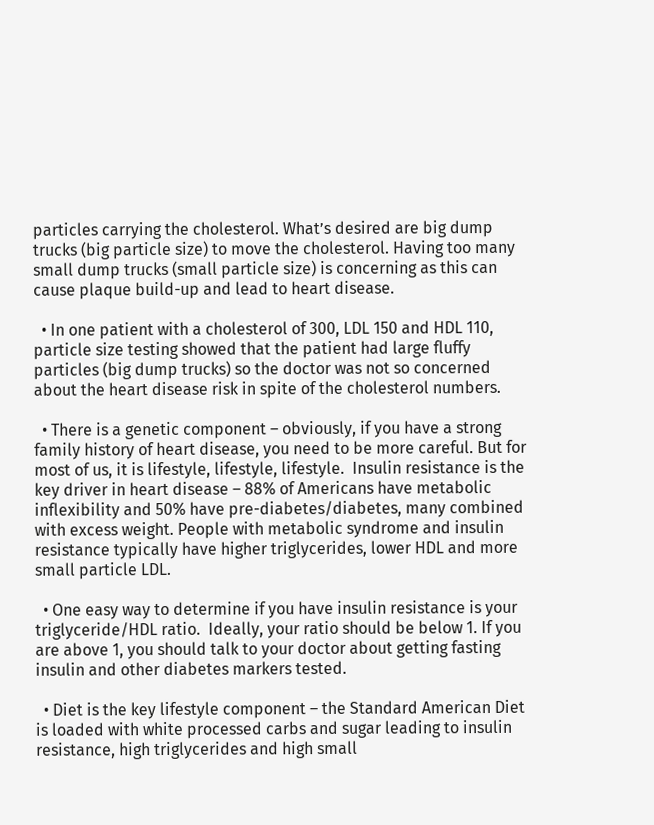particles carrying the cholesterol. What’s desired are big dump trucks (big particle size) to move the cholesterol. Having too many small dump trucks (small particle size) is concerning as this can cause plaque build-up and lead to heart disease.

  • In one patient with a cholesterol of 300, LDL 150 and HDL 110, particle size testing showed that the patient had large fluffy particles (big dump trucks) so the doctor was not so concerned about the heart disease risk in spite of the cholesterol numbers.

  • There is a genetic component – obviously, if you have a strong family history of heart disease, you need to be more careful. But for most of us, it is lifestyle, lifestyle, lifestyle.  Insulin resistance is the key driver in heart disease – 88% of Americans have metabolic inflexibility and 50% have pre-diabetes/diabetes, many combined with excess weight. People with metabolic syndrome and insulin resistance typically have higher triglycerides, lower HDL and more small particle LDL.

  • One easy way to determine if you have insulin resistance is your triglyceride/HDL ratio.  Ideally, your ratio should be below 1. If you are above 1, you should talk to your doctor about getting fasting insulin and other diabetes markers tested.

  • Diet is the key lifestyle component – the Standard American Diet is loaded with white processed carbs and sugar leading to insulin resistance, high triglycerides and high small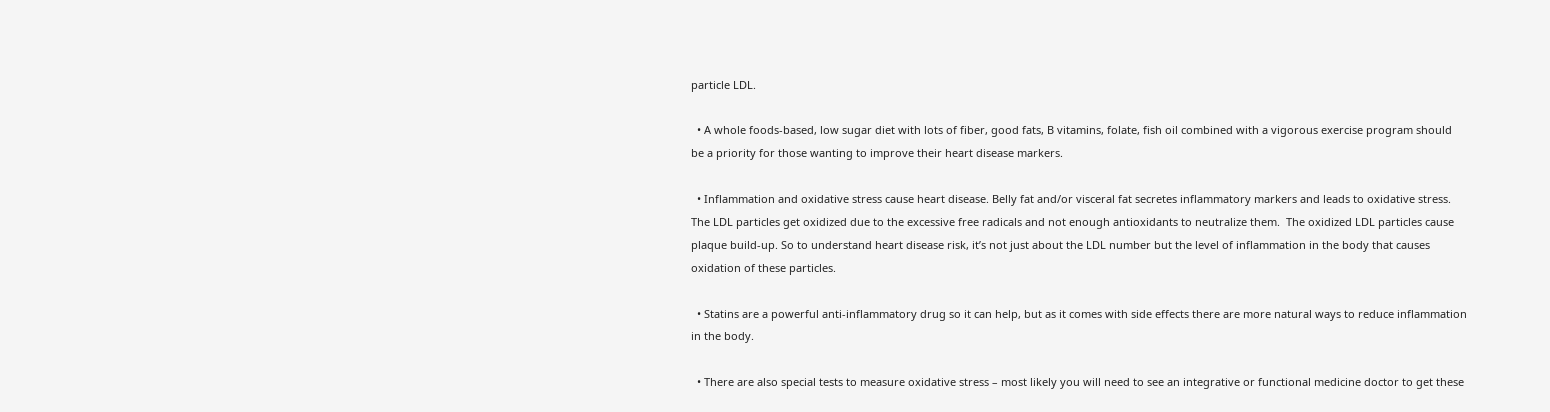particle LDL.

  • A whole foods-based, low sugar diet with lots of fiber, good fats, B vitamins, folate, fish oil combined with a vigorous exercise program should be a priority for those wanting to improve their heart disease markers.

  • Inflammation and oxidative stress cause heart disease. Belly fat and/or visceral fat secretes inflammatory markers and leads to oxidative stress. The LDL particles get oxidized due to the excessive free radicals and not enough antioxidants to neutralize them.  The oxidized LDL particles cause plaque build-up. So to understand heart disease risk, it’s not just about the LDL number but the level of inflammation in the body that causes oxidation of these particles.

  • Statins are a powerful anti-inflammatory drug so it can help, but as it comes with side effects there are more natural ways to reduce inflammation in the body.

  • There are also special tests to measure oxidative stress – most likely you will need to see an integrative or functional medicine doctor to get these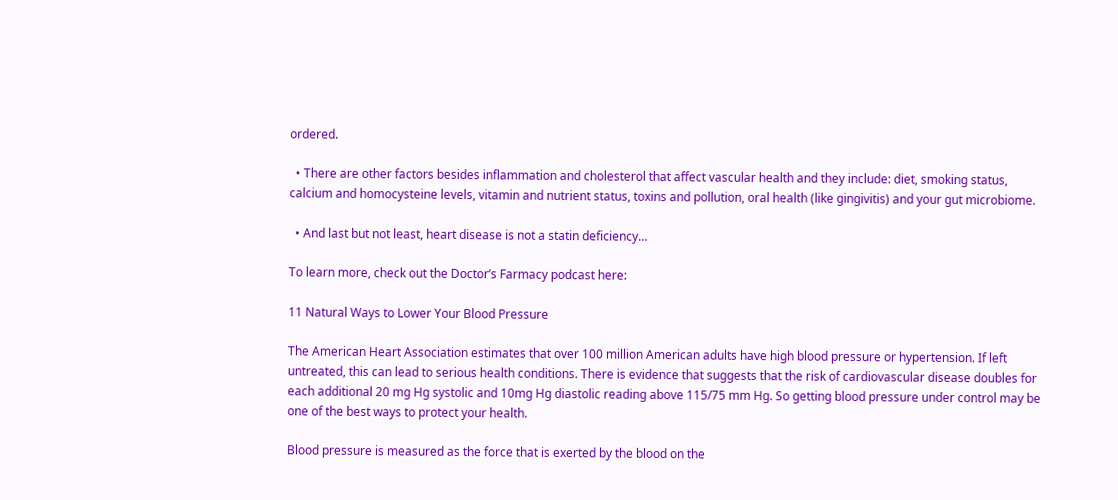ordered.

  • There are other factors besides inflammation and cholesterol that affect vascular health and they include: diet, smoking status, calcium and homocysteine levels, vitamin and nutrient status, toxins and pollution, oral health (like gingivitis) and your gut microbiome.

  • And last but not least, heart disease is not a statin deficiency…

To learn more, check out the Doctor’s Farmacy podcast here:

11 Natural Ways to Lower Your Blood Pressure

The American Heart Association estimates that over 100 million American adults have high blood pressure or hypertension. If left untreated, this can lead to serious health conditions. There is evidence that suggests that the risk of cardiovascular disease doubles for each additional 20 mg Hg systolic and 10mg Hg diastolic reading above 115/75 mm Hg. So getting blood pressure under control may be one of the best ways to protect your health.

Blood pressure is measured as the force that is exerted by the blood on the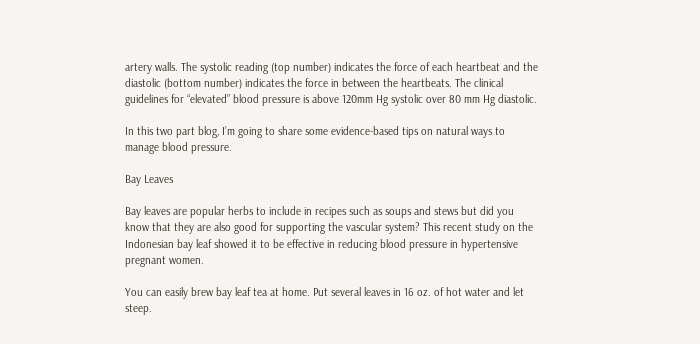artery walls. The systolic reading (top number) indicates the force of each heartbeat and the diastolic (bottom number) indicates the force in between the heartbeats. The clinical guidelines for “elevated” blood pressure is above 120mm Hg systolic over 80 mm Hg diastolic.

In this two part blog, I’m going to share some evidence-based tips on natural ways to manage blood pressure.

Bay Leaves

Bay leaves are popular herbs to include in recipes such as soups and stews but did you know that they are also good for supporting the vascular system? This recent study on the Indonesian bay leaf showed it to be effective in reducing blood pressure in hypertensive pregnant women.

You can easily brew bay leaf tea at home. Put several leaves in 16 oz. of hot water and let steep.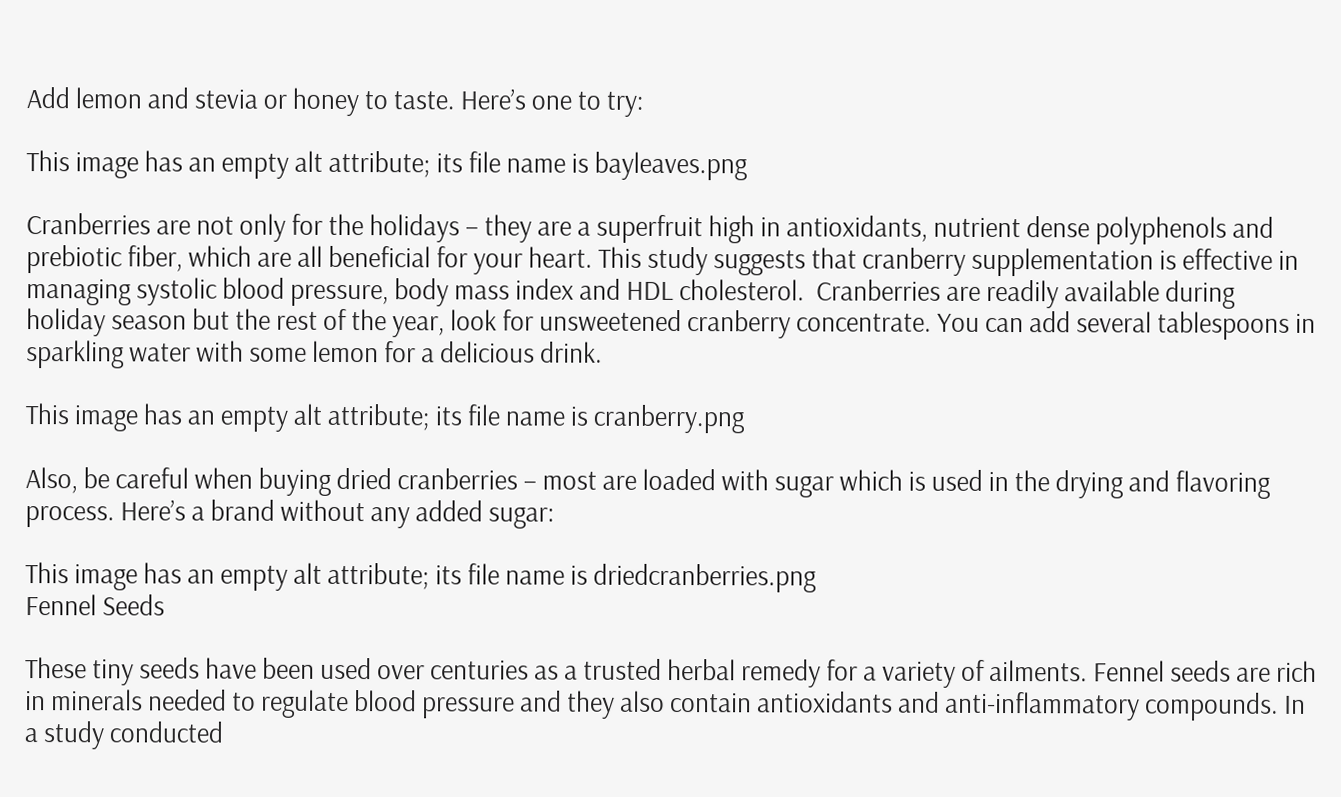Add lemon and stevia or honey to taste. Here’s one to try:

This image has an empty alt attribute; its file name is bayleaves.png

Cranberries are not only for the holidays – they are a superfruit high in antioxidants, nutrient dense polyphenols and prebiotic fiber, which are all beneficial for your heart. This study suggests that cranberry supplementation is effective in managing systolic blood pressure, body mass index and HDL cholesterol.  Cranberries are readily available during holiday season but the rest of the year, look for unsweetened cranberry concentrate. You can add several tablespoons in sparkling water with some lemon for a delicious drink.

This image has an empty alt attribute; its file name is cranberry.png

Also, be careful when buying dried cranberries – most are loaded with sugar which is used in the drying and flavoring process. Here’s a brand without any added sugar:

This image has an empty alt attribute; its file name is driedcranberries.png
Fennel Seeds

These tiny seeds have been used over centuries as a trusted herbal remedy for a variety of ailments. Fennel seeds are rich in minerals needed to regulate blood pressure and they also contain antioxidants and anti-inflammatory compounds. In a study conducted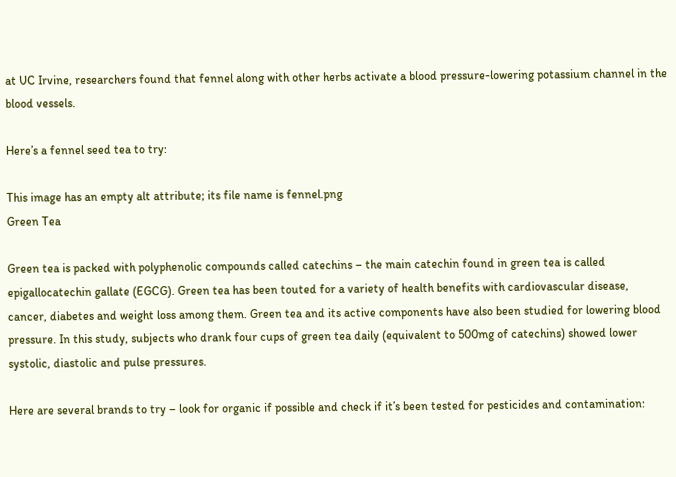at UC Irvine, researchers found that fennel along with other herbs activate a blood pressure-lowering potassium channel in the blood vessels.

Here’s a fennel seed tea to try:

This image has an empty alt attribute; its file name is fennel.png
Green Tea

Green tea is packed with polyphenolic compounds called catechins – the main catechin found in green tea is called epigallocatechin gallate (EGCG). Green tea has been touted for a variety of health benefits with cardiovascular disease, cancer, diabetes and weight loss among them. Green tea and its active components have also been studied for lowering blood pressure. In this study, subjects who drank four cups of green tea daily (equivalent to 500mg of catechins) showed lower systolic, diastolic and pulse pressures.

Here are several brands to try – look for organic if possible and check if it’s been tested for pesticides and contamination: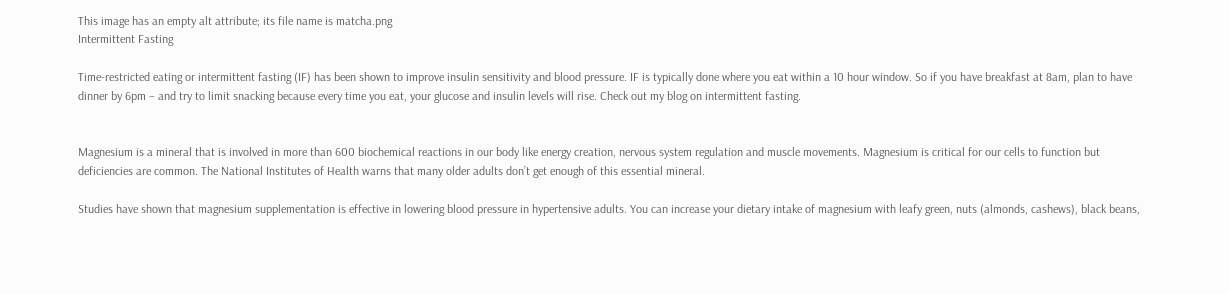This image has an empty alt attribute; its file name is matcha.png
Intermittent Fasting

Time-restricted eating or intermittent fasting (IF) has been shown to improve insulin sensitivity and blood pressure. IF is typically done where you eat within a 10 hour window. So if you have breakfast at 8am, plan to have dinner by 6pm – and try to limit snacking because every time you eat, your glucose and insulin levels will rise. Check out my blog on intermittent fasting.


Magnesium is a mineral that is involved in more than 600 biochemical reactions in our body like energy creation, nervous system regulation and muscle movements. Magnesium is critical for our cells to function but deficiencies are common. The National Institutes of Health warns that many older adults don’t get enough of this essential mineral.

Studies have shown that magnesium supplementation is effective in lowering blood pressure in hypertensive adults. You can increase your dietary intake of magnesium with leafy green, nuts (almonds, cashews), black beans,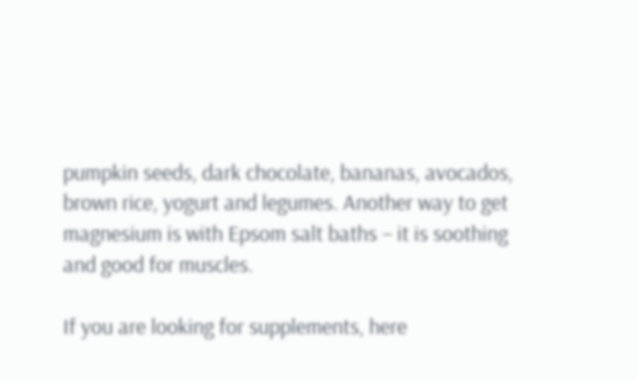pumpkin seeds, dark chocolate, bananas, avocados, brown rice, yogurt and legumes. Another way to get magnesium is with Epsom salt baths – it is soothing and good for muscles.

If you are looking for supplements, here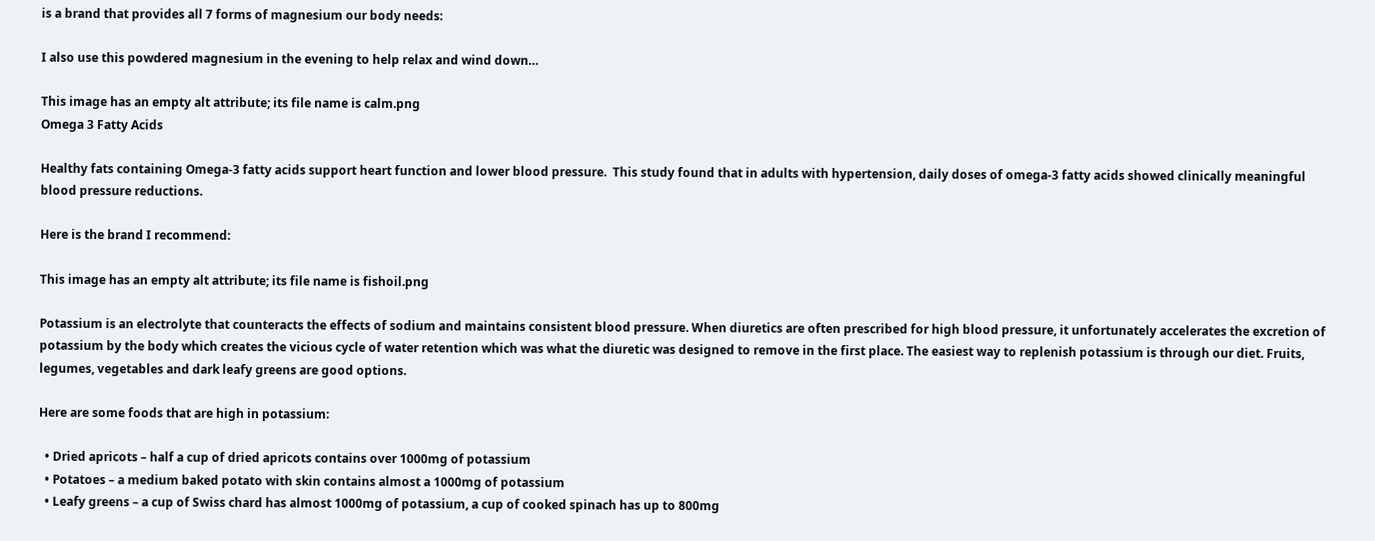is a brand that provides all 7 forms of magnesium our body needs:

I also use this powdered magnesium in the evening to help relax and wind down…

This image has an empty alt attribute; its file name is calm.png
Omega 3 Fatty Acids

Healthy fats containing Omega-3 fatty acids support heart function and lower blood pressure.  This study found that in adults with hypertension, daily doses of omega-3 fatty acids showed clinically meaningful blood pressure reductions.

Here is the brand I recommend:

This image has an empty alt attribute; its file name is fishoil.png

Potassium is an electrolyte that counteracts the effects of sodium and maintains consistent blood pressure. When diuretics are often prescribed for high blood pressure, it unfortunately accelerates the excretion of potassium by the body which creates the vicious cycle of water retention which was what the diuretic was designed to remove in the first place. The easiest way to replenish potassium is through our diet. Fruits, legumes, vegetables and dark leafy greens are good options.

Here are some foods that are high in potassium:

  • Dried apricots – half a cup of dried apricots contains over 1000mg of potassium
  • Potatoes – a medium baked potato with skin contains almost a 1000mg of potassium
  • Leafy greens – a cup of Swiss chard has almost 1000mg of potassium, a cup of cooked spinach has up to 800mg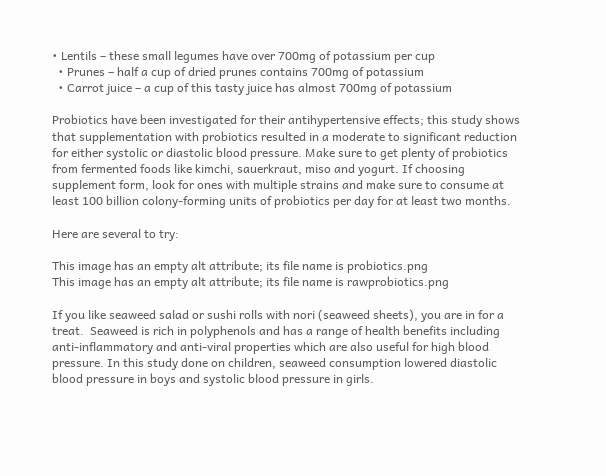• Lentils – these small legumes have over 700mg of potassium per cup
  • Prunes – half a cup of dried prunes contains 700mg of potassium
  • Carrot juice – a cup of this tasty juice has almost 700mg of potassium

Probiotics have been investigated for their antihypertensive effects; this study shows that supplementation with probiotics resulted in a moderate to significant reduction for either systolic or diastolic blood pressure. Make sure to get plenty of probiotics from fermented foods like kimchi, sauerkraut, miso and yogurt. If choosing supplement form, look for ones with multiple strains and make sure to consume at least 100 billion colony-forming units of probiotics per day for at least two months.

Here are several to try:

This image has an empty alt attribute; its file name is probiotics.png
This image has an empty alt attribute; its file name is rawprobiotics.png

If you like seaweed salad or sushi rolls with nori (seaweed sheets), you are in for a treat.  Seaweed is rich in polyphenols and has a range of health benefits including anti-inflammatory and anti-viral properties which are also useful for high blood pressure. In this study done on children, seaweed consumption lowered diastolic blood pressure in boys and systolic blood pressure in girls.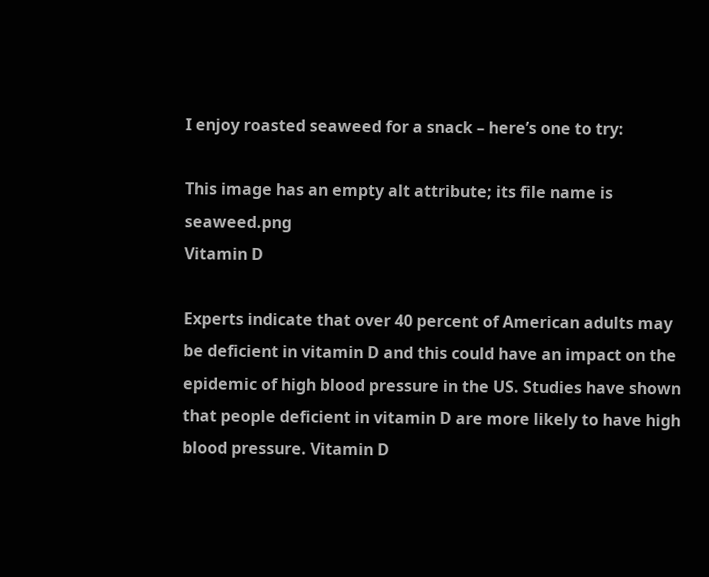I enjoy roasted seaweed for a snack – here’s one to try:

This image has an empty alt attribute; its file name is seaweed.png
Vitamin D

Experts indicate that over 40 percent of American adults may be deficient in vitamin D and this could have an impact on the epidemic of high blood pressure in the US. Studies have shown that people deficient in vitamin D are more likely to have high blood pressure. Vitamin D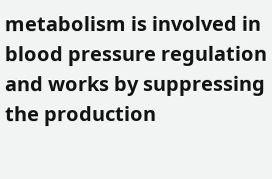metabolism is involved in blood pressure regulation and works by suppressing the production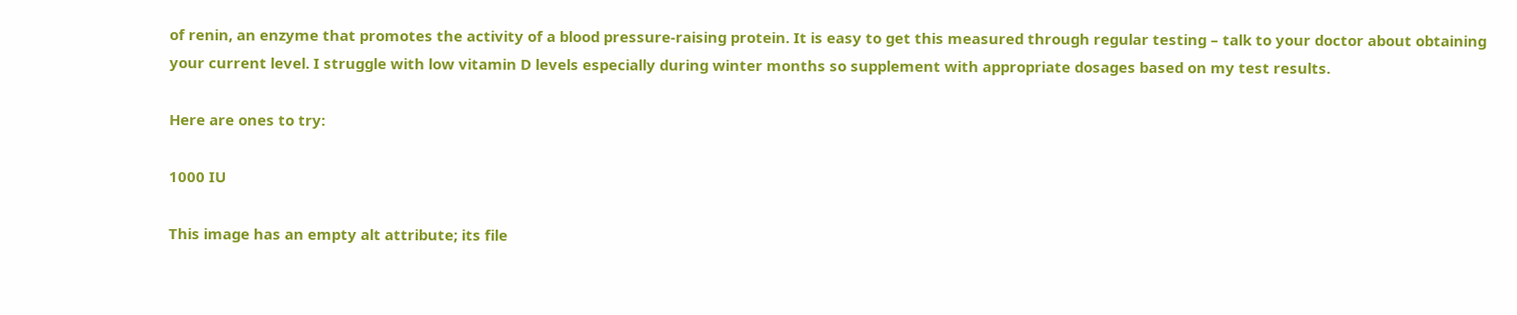of renin, an enzyme that promotes the activity of a blood pressure-raising protein. It is easy to get this measured through regular testing – talk to your doctor about obtaining your current level. I struggle with low vitamin D levels especially during winter months so supplement with appropriate dosages based on my test results.

Here are ones to try:

1000 IU

This image has an empty alt attribute; its file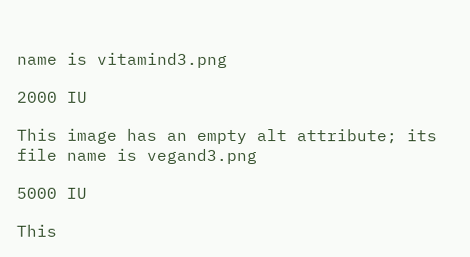name is vitamind3.png

2000 IU

This image has an empty alt attribute; its file name is vegand3.png

5000 IU

This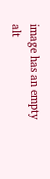image has an empty alt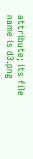attribute; its file name is d3.png